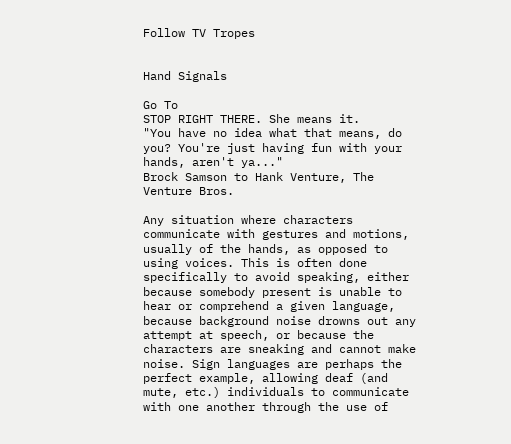Follow TV Tropes


Hand Signals

Go To
STOP RIGHT THERE. She means it.
"You have no idea what that means, do you? You're just having fun with your hands, aren't ya..."
Brock Samson to Hank Venture, The Venture Bros.

Any situation where characters communicate with gestures and motions, usually of the hands, as opposed to using voices. This is often done specifically to avoid speaking, either because somebody present is unable to hear or comprehend a given language, because background noise drowns out any attempt at speech, or because the characters are sneaking and cannot make noise. Sign languages are perhaps the perfect example, allowing deaf (and mute, etc.) individuals to communicate with one another through the use of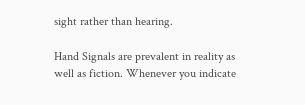sight rather than hearing.

Hand Signals are prevalent in reality as well as fiction. Whenever you indicate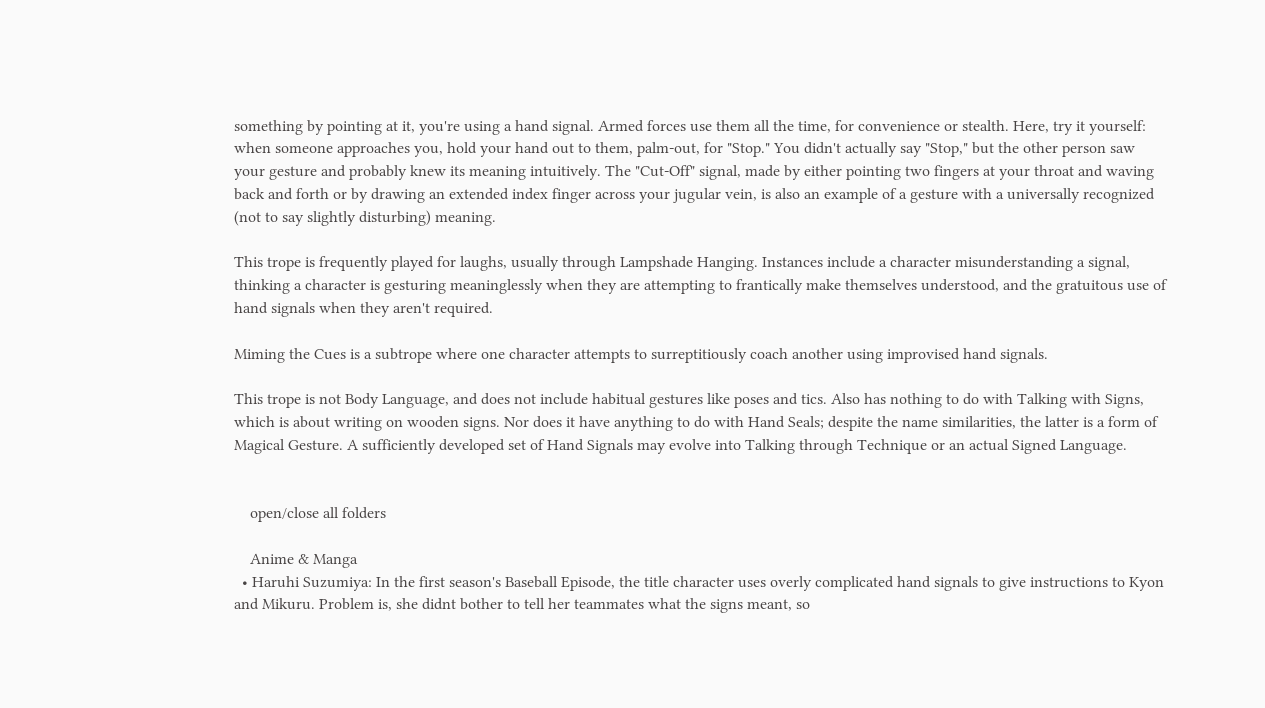something by pointing at it, you're using a hand signal. Armed forces use them all the time, for convenience or stealth. Here, try it yourself: when someone approaches you, hold your hand out to them, palm-out, for "Stop." You didn't actually say "Stop," but the other person saw your gesture and probably knew its meaning intuitively. The "Cut-Off" signal, made by either pointing two fingers at your throat and waving back and forth or by drawing an extended index finger across your jugular vein, is also an example of a gesture with a universally recognized (not to say slightly disturbing) meaning.

This trope is frequently played for laughs, usually through Lampshade Hanging. Instances include a character misunderstanding a signal, thinking a character is gesturing meaninglessly when they are attempting to frantically make themselves understood, and the gratuitous use of hand signals when they aren't required.

Miming the Cues is a subtrope where one character attempts to surreptitiously coach another using improvised hand signals.

This trope is not Body Language, and does not include habitual gestures like poses and tics. Also has nothing to do with Talking with Signs, which is about writing on wooden signs. Nor does it have anything to do with Hand Seals; despite the name similarities, the latter is a form of Magical Gesture. A sufficiently developed set of Hand Signals may evolve into Talking through Technique or an actual Signed Language.


    open/close all folders

    Anime & Manga
  • Haruhi Suzumiya: In the first season's Baseball Episode, the title character uses overly complicated hand signals to give instructions to Kyon and Mikuru. Problem is, she didnt bother to tell her teammates what the signs meant, so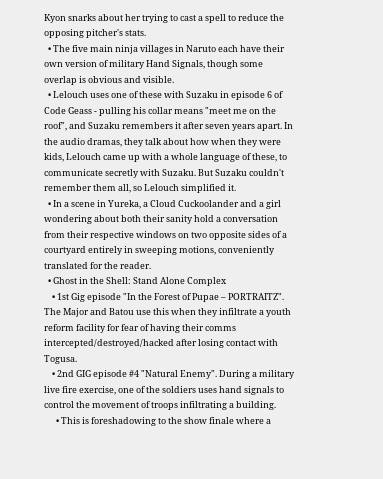Kyon snarks about her trying to cast a spell to reduce the opposing pitcher's stats.
  • The five main ninja villages in Naruto each have their own version of military Hand Signals, though some overlap is obvious and visible.
  • Lelouch uses one of these with Suzaku in episode 6 of Code Geass - pulling his collar means "meet me on the roof", and Suzaku remembers it after seven years apart. In the audio dramas, they talk about how when they were kids, Lelouch came up with a whole language of these, to communicate secretly with Suzaku. But Suzaku couldn't remember them all, so Lelouch simplified it.
  • In a scene in Yureka, a Cloud Cuckoolander and a girl wondering about both their sanity hold a conversation from their respective windows on two opposite sides of a courtyard entirely in sweeping motions, conveniently translated for the reader.
  • Ghost in the Shell: Stand Alone Complex
    • 1st Gig episode "In the Forest of Pupae – PORTRAITZ". The Major and Batou use this when they infiltrate a youth reform facility for fear of having their comms intercepted/destroyed/hacked after losing contact with Togusa.
    • 2nd GIG episode #4 "Natural Enemy". During a military live fire exercise, one of the soldiers uses hand signals to control the movement of troops infiltrating a building.
      • This is foreshadowing to the show finale where a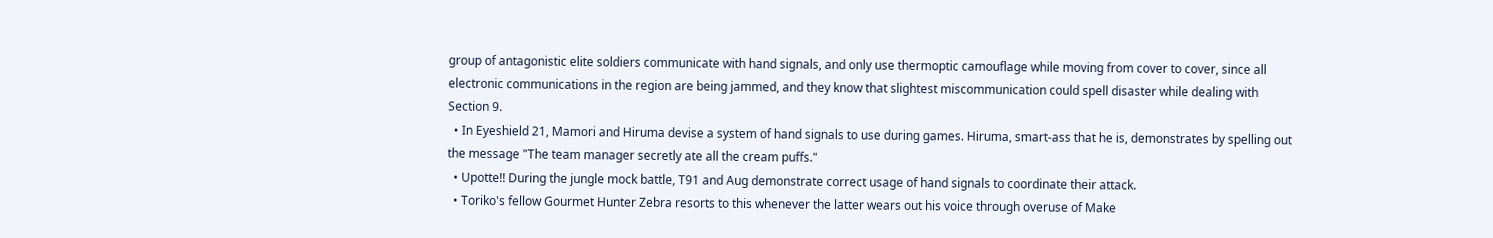group of antagonistic elite soldiers communicate with hand signals, and only use thermoptic camouflage while moving from cover to cover, since all electronic communications in the region are being jammed, and they know that slightest miscommunication could spell disaster while dealing with Section 9.
  • In Eyeshield 21, Mamori and Hiruma devise a system of hand signals to use during games. Hiruma, smart-ass that he is, demonstrates by spelling out the message "The team manager secretly ate all the cream puffs."
  • Upotte!! During the jungle mock battle, T91 and Aug demonstrate correct usage of hand signals to coordinate their attack.
  • Toriko's fellow Gourmet Hunter Zebra resorts to this whenever the latter wears out his voice through overuse of Make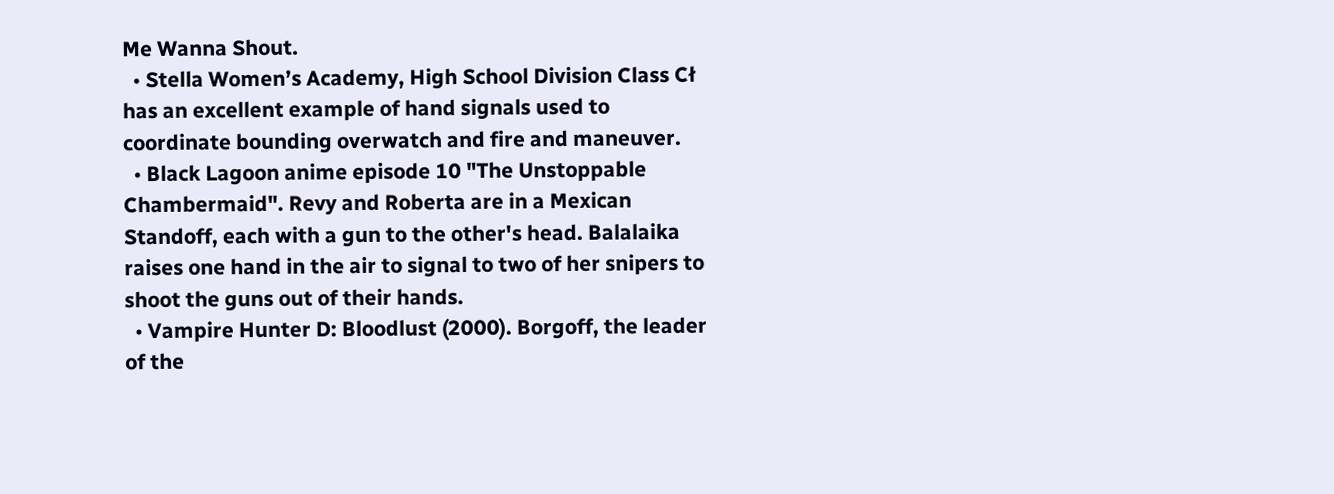Me Wanna Shout.
  • Stella Women’s Academy, High School Division Class Cł has an excellent example of hand signals used to coordinate bounding overwatch and fire and maneuver.
  • Black Lagoon anime episode 10 "The Unstoppable Chambermaid". Revy and Roberta are in a Mexican Standoff, each with a gun to the other's head. Balalaika raises one hand in the air to signal to two of her snipers to shoot the guns out of their hands.
  • Vampire Hunter D: Bloodlust (2000). Borgoff, the leader of the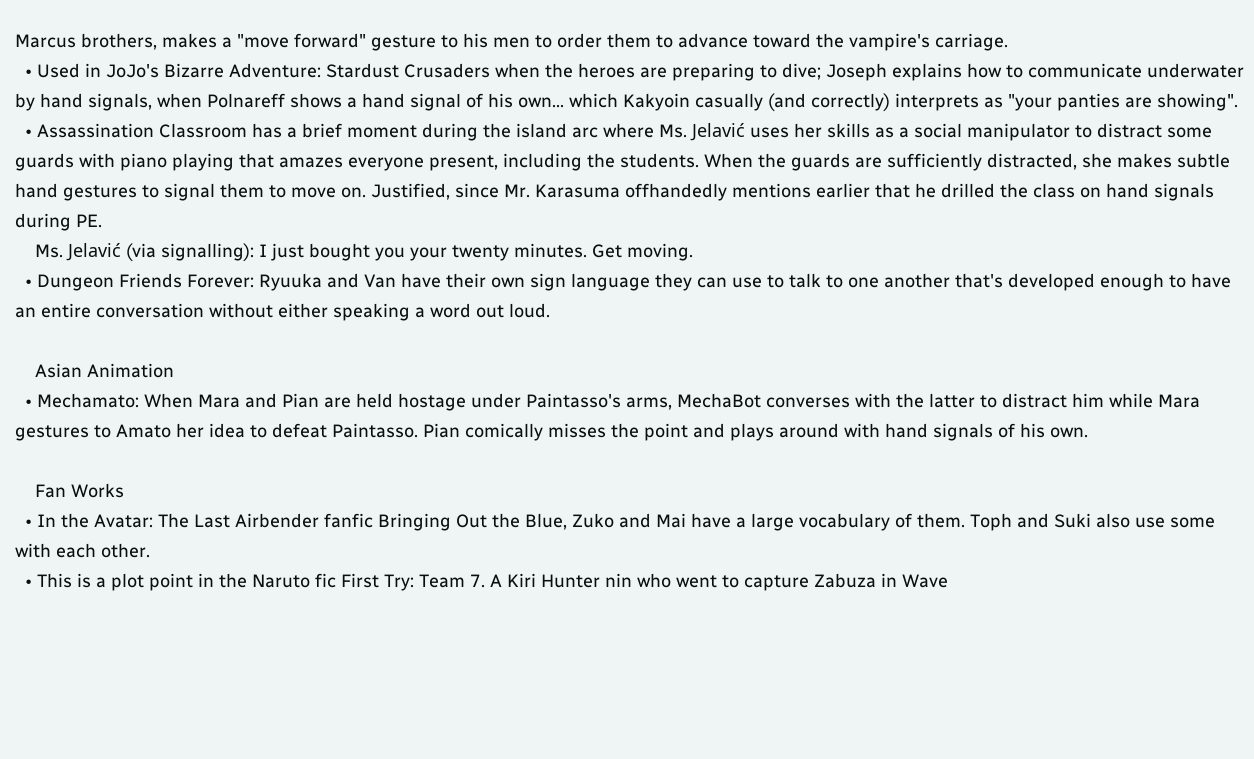Marcus brothers, makes a "move forward" gesture to his men to order them to advance toward the vampire's carriage.
  • Used in JoJo's Bizarre Adventure: Stardust Crusaders when the heroes are preparing to dive; Joseph explains how to communicate underwater by hand signals, when Polnareff shows a hand signal of his own... which Kakyoin casually (and correctly) interprets as "your panties are showing".
  • Assassination Classroom has a brief moment during the island arc where Ms. Jelavić uses her skills as a social manipulator to distract some guards with piano playing that amazes everyone present, including the students. When the guards are sufficiently distracted, she makes subtle hand gestures to signal them to move on. Justified, since Mr. Karasuma offhandedly mentions earlier that he drilled the class on hand signals during PE.
    Ms. Jelavić (via signalling): I just bought you your twenty minutes. Get moving.
  • Dungeon Friends Forever: Ryuuka and Van have their own sign language they can use to talk to one another that's developed enough to have an entire conversation without either speaking a word out loud.

    Asian Animation
  • Mechamato: When Mara and Pian are held hostage under Paintasso's arms, MechaBot converses with the latter to distract him while Mara gestures to Amato her idea to defeat Paintasso. Pian comically misses the point and plays around with hand signals of his own.

    Fan Works
  • In the Avatar: The Last Airbender fanfic Bringing Out the Blue, Zuko and Mai have a large vocabulary of them. Toph and Suki also use some with each other.
  • This is a plot point in the Naruto fic First Try: Team 7. A Kiri Hunter nin who went to capture Zabuza in Wave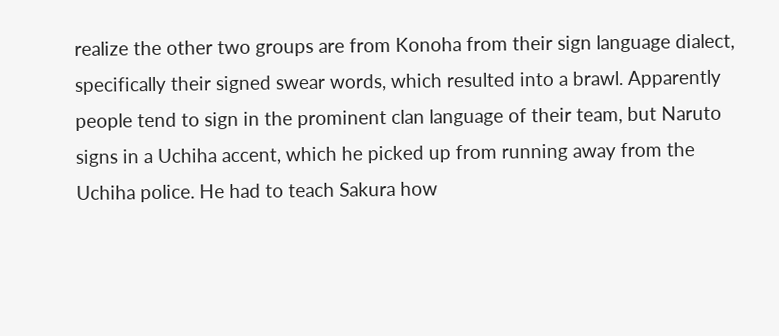realize the other two groups are from Konoha from their sign language dialect, specifically their signed swear words, which resulted into a brawl. Apparently people tend to sign in the prominent clan language of their team, but Naruto signs in a Uchiha accent, which he picked up from running away from the Uchiha police. He had to teach Sakura how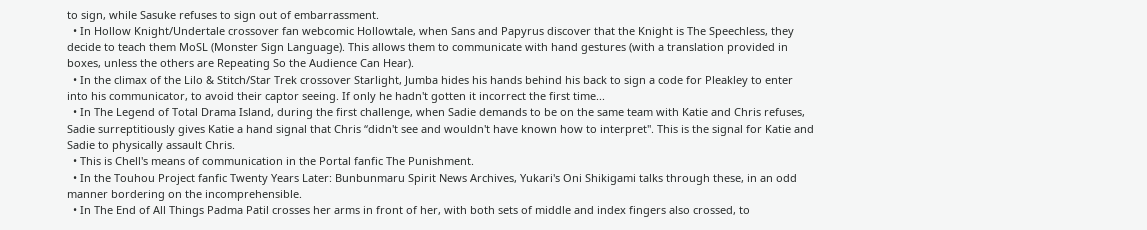to sign, while Sasuke refuses to sign out of embarrassment.
  • In Hollow Knight/Undertale crossover fan webcomic Hollowtale, when Sans and Papyrus discover that the Knight is The Speechless, they decide to teach them MoSL (Monster Sign Language). This allows them to communicate with hand gestures (with a translation provided in boxes, unless the others are Repeating So the Audience Can Hear).
  • In the climax of the Lilo & Stitch/Star Trek crossover Starlight, Jumba hides his hands behind his back to sign a code for Pleakley to enter into his communicator, to avoid their captor seeing. If only he hadn't gotten it incorrect the first time...
  • In The Legend of Total Drama Island, during the first challenge, when Sadie demands to be on the same team with Katie and Chris refuses, Sadie surreptitiously gives Katie a hand signal that Chris “didn't see and wouldn't have known how to interpret". This is the signal for Katie and Sadie to physically assault Chris.
  • This is Chell's means of communication in the Portal fanfic The Punishment.
  • In the Touhou Project fanfic Twenty Years Later: Bunbunmaru Spirit News Archives, Yukari's Oni Shikigami talks through these, in an odd manner bordering on the incomprehensible.
  • In The End of All Things Padma Patil crosses her arms in front of her, with both sets of middle and index fingers also crossed, to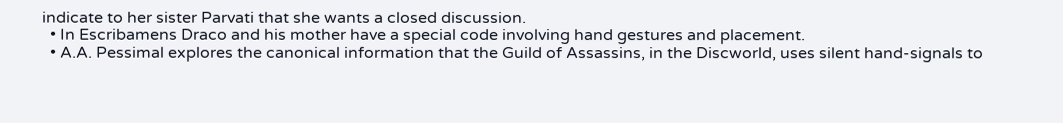indicate to her sister Parvati that she wants a closed discussion.
  • In Escribamens Draco and his mother have a special code involving hand gestures and placement.
  • A.A. Pessimal explores the canonical information that the Guild of Assassins, in the Discworld, uses silent hand-signals to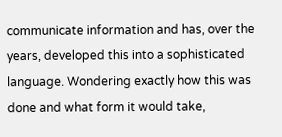communicate information and has, over the years, developed this into a sophisticated language. Wondering exactly how this was done and what form it would take,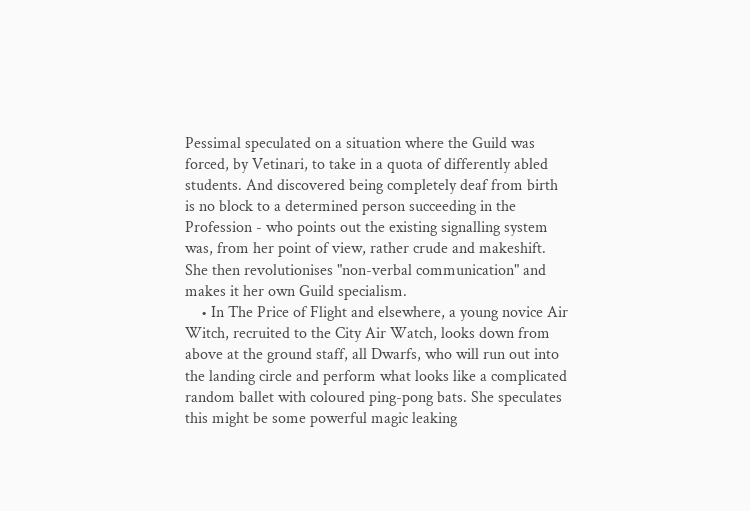Pessimal speculated on a situation where the Guild was forced, by Vetinari, to take in a quota of differently abled students. And discovered being completely deaf from birth is no block to a determined person succeeding in the Profession - who points out the existing signalling system was, from her point of view, rather crude and makeshift. She then revolutionises "non-verbal communication" and makes it her own Guild specialism.
    • In The Price of Flight and elsewhere, a young novice Air Witch, recruited to the City Air Watch, looks down from above at the ground staff, all Dwarfs, who will run out into the landing circle and perform what looks like a complicated random ballet with coloured ping-pong bats. She speculates this might be some powerful magic leaking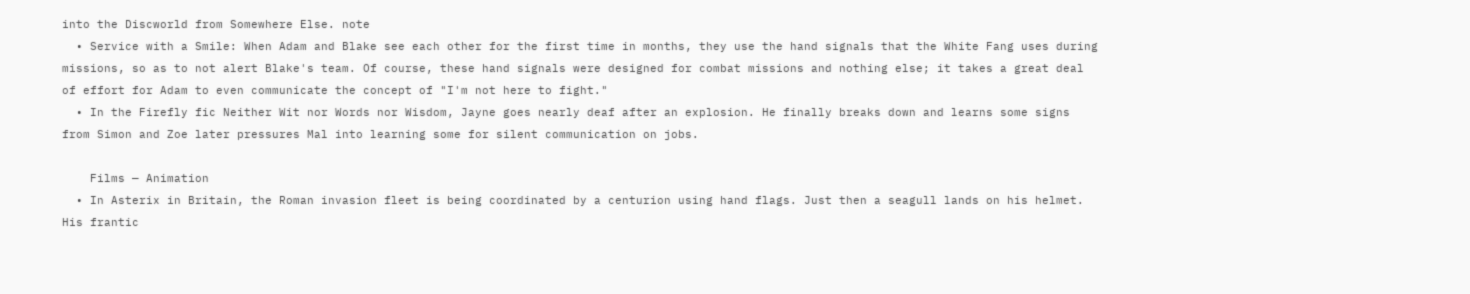into the Discworld from Somewhere Else. note
  • Service with a Smile: When Adam and Blake see each other for the first time in months, they use the hand signals that the White Fang uses during missions, so as to not alert Blake's team. Of course, these hand signals were designed for combat missions and nothing else; it takes a great deal of effort for Adam to even communicate the concept of "I'm not here to fight."
  • In the Firefly fic Neither Wit nor Words nor Wisdom, Jayne goes nearly deaf after an explosion. He finally breaks down and learns some signs from Simon and Zoe later pressures Mal into learning some for silent communication on jobs.

    Films — Animation
  • In Asterix in Britain, the Roman invasion fleet is being coordinated by a centurion using hand flags. Just then a seagull lands on his helmet. His frantic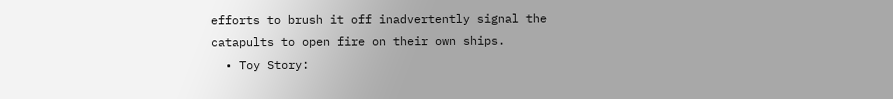efforts to brush it off inadvertently signal the catapults to open fire on their own ships.
  • Toy Story: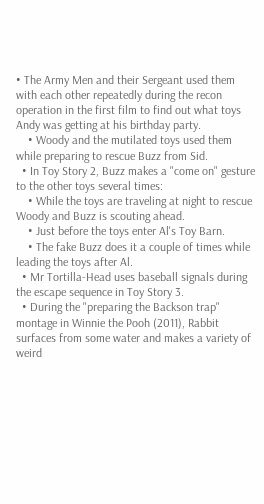• The Army Men and their Sergeant used them with each other repeatedly during the recon operation in the first film to find out what toys Andy was getting at his birthday party.
    • Woody and the mutilated toys used them while preparing to rescue Buzz from Sid.
  • In Toy Story 2, Buzz makes a "come on" gesture to the other toys several times:
    • While the toys are traveling at night to rescue Woody and Buzz is scouting ahead.
    • Just before the toys enter Al's Toy Barn.
    • The fake Buzz does it a couple of times while leading the toys after Al.
  • Mr Tortilla-Head uses baseball signals during the escape sequence in Toy Story 3.
  • During the "preparing the Backson trap" montage in Winnie the Pooh (2011), Rabbit surfaces from some water and makes a variety of weird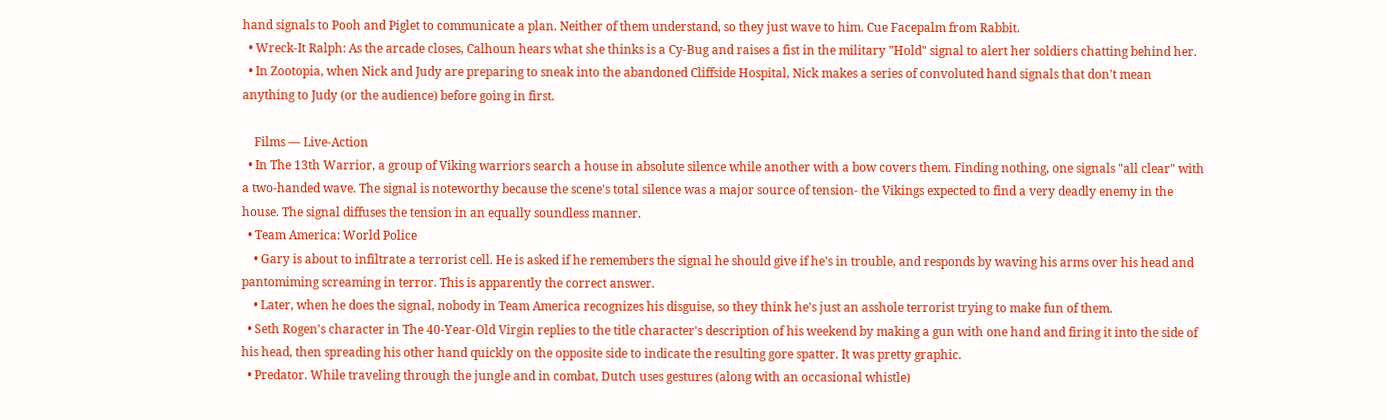hand signals to Pooh and Piglet to communicate a plan. Neither of them understand, so they just wave to him. Cue Facepalm from Rabbit.
  • Wreck-It Ralph: As the arcade closes, Calhoun hears what she thinks is a Cy-Bug and raises a fist in the military "Hold" signal to alert her soldiers chatting behind her.
  • In Zootopia, when Nick and Judy are preparing to sneak into the abandoned Cliffside Hospital, Nick makes a series of convoluted hand signals that don't mean anything to Judy (or the audience) before going in first.

    Films — Live-Action
  • In The 13th Warrior, a group of Viking warriors search a house in absolute silence while another with a bow covers them. Finding nothing, one signals "all clear" with a two-handed wave. The signal is noteworthy because the scene's total silence was a major source of tension- the Vikings expected to find a very deadly enemy in the house. The signal diffuses the tension in an equally soundless manner.
  • Team America: World Police
    • Gary is about to infiltrate a terrorist cell. He is asked if he remembers the signal he should give if he's in trouble, and responds by waving his arms over his head and pantomiming screaming in terror. This is apparently the correct answer.
    • Later, when he does the signal, nobody in Team America recognizes his disguise, so they think he's just an asshole terrorist trying to make fun of them.
  • Seth Rogen's character in The 40-Year-Old Virgin replies to the title character's description of his weekend by making a gun with one hand and firing it into the side of his head, then spreading his other hand quickly on the opposite side to indicate the resulting gore spatter. It was pretty graphic.
  • Predator. While traveling through the jungle and in combat, Dutch uses gestures (along with an occasional whistle)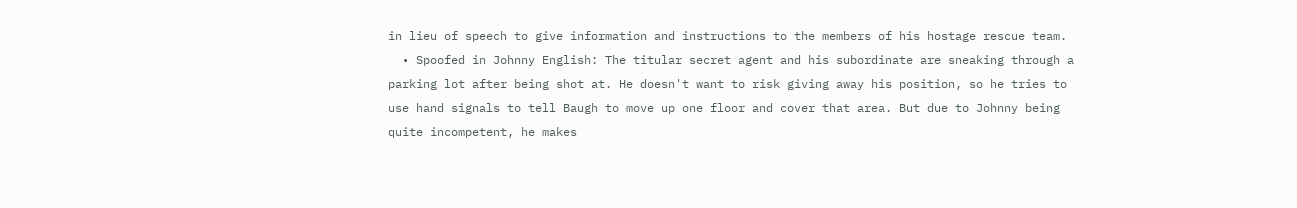in lieu of speech to give information and instructions to the members of his hostage rescue team.
  • Spoofed in Johnny English: The titular secret agent and his subordinate are sneaking through a parking lot after being shot at. He doesn't want to risk giving away his position, so he tries to use hand signals to tell Baugh to move up one floor and cover that area. But due to Johnny being quite incompetent, he makes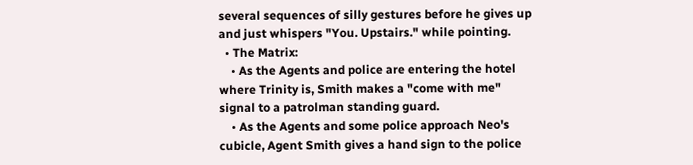several sequences of silly gestures before he gives up and just whispers "You. Upstairs." while pointing.
  • The Matrix:
    • As the Agents and police are entering the hotel where Trinity is, Smith makes a "come with me" signal to a patrolman standing guard.
    • As the Agents and some police approach Neo's cubicle, Agent Smith gives a hand sign to the police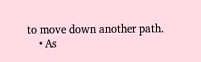to move down another path.
    • As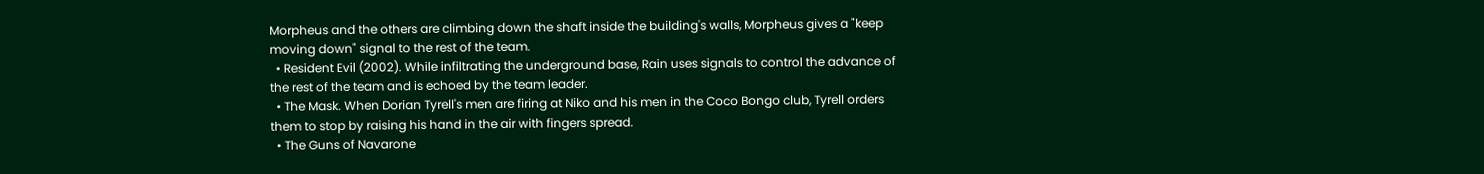Morpheus and the others are climbing down the shaft inside the building's walls, Morpheus gives a "keep moving down" signal to the rest of the team.
  • Resident Evil (2002). While infiltrating the underground base, Rain uses signals to control the advance of the rest of the team and is echoed by the team leader.
  • The Mask. When Dorian Tyrell's men are firing at Niko and his men in the Coco Bongo club, Tyrell orders them to stop by raising his hand in the air with fingers spread.
  • The Guns of Navarone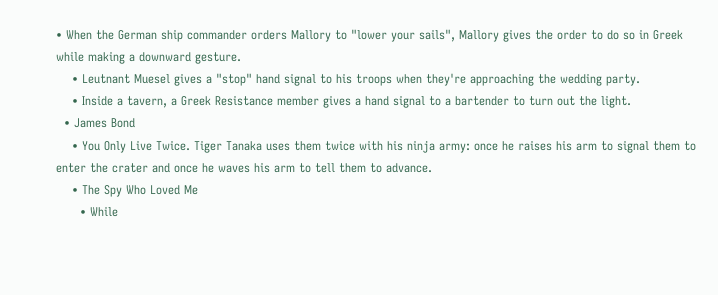• When the German ship commander orders Mallory to "lower your sails", Mallory gives the order to do so in Greek while making a downward gesture.
    • Leutnant Muesel gives a "stop" hand signal to his troops when they're approaching the wedding party.
    • Inside a tavern, a Greek Resistance member gives a hand signal to a bartender to turn out the light.
  • James Bond
    • You Only Live Twice. Tiger Tanaka uses them twice with his ninja army: once he raises his arm to signal them to enter the crater and once he waves his arm to tell them to advance.
    • The Spy Who Loved Me
      • While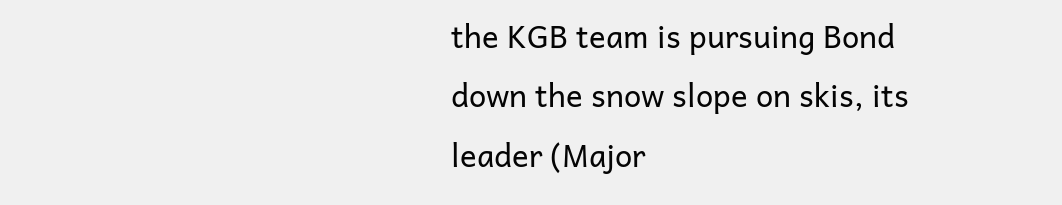the KGB team is pursuing Bond down the snow slope on skis, its leader (Major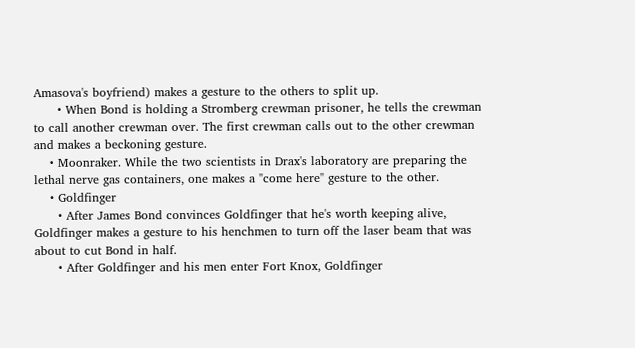Amasova's boyfriend) makes a gesture to the others to split up.
      • When Bond is holding a Stromberg crewman prisoner, he tells the crewman to call another crewman over. The first crewman calls out to the other crewman and makes a beckoning gesture.
    • Moonraker. While the two scientists in Drax's laboratory are preparing the lethal nerve gas containers, one makes a "come here" gesture to the other.
    • Goldfinger
      • After James Bond convinces Goldfinger that he's worth keeping alive, Goldfinger makes a gesture to his henchmen to turn off the laser beam that was about to cut Bond in half.
      • After Goldfinger and his men enter Fort Knox, Goldfinger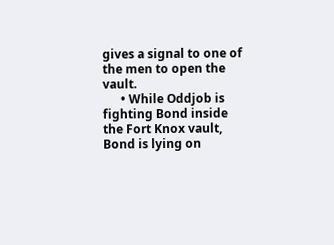gives a signal to one of the men to open the vault.
      • While Oddjob is fighting Bond inside the Fort Knox vault, Bond is lying on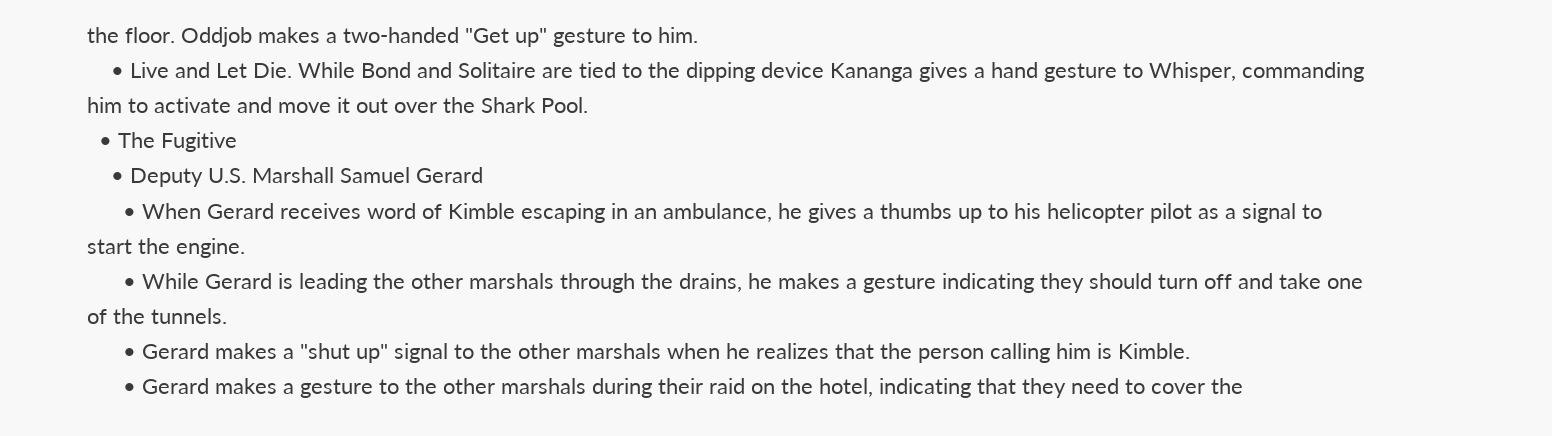the floor. Oddjob makes a two-handed "Get up" gesture to him.
    • Live and Let Die. While Bond and Solitaire are tied to the dipping device Kananga gives a hand gesture to Whisper, commanding him to activate and move it out over the Shark Pool.
  • The Fugitive
    • Deputy U.S. Marshall Samuel Gerard
      • When Gerard receives word of Kimble escaping in an ambulance, he gives a thumbs up to his helicopter pilot as a signal to start the engine.
      • While Gerard is leading the other marshals through the drains, he makes a gesture indicating they should turn off and take one of the tunnels.
      • Gerard makes a "shut up" signal to the other marshals when he realizes that the person calling him is Kimble.
      • Gerard makes a gesture to the other marshals during their raid on the hotel, indicating that they need to cover the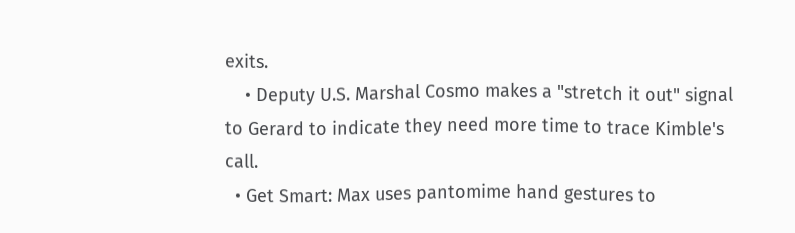exits.
    • Deputy U.S. Marshal Cosmo makes a "stretch it out" signal to Gerard to indicate they need more time to trace Kimble's call.
  • Get Smart: Max uses pantomime hand gestures to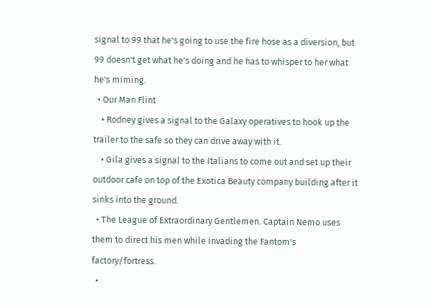signal to 99 that he's going to use the fire hose as a diversion, but 99 doesn't get what he's doing and he has to whisper to her what he's miming.
  • Our Man Flint
    • Rodney gives a signal to the Galaxy operatives to hook up the trailer to the safe so they can drive away with it.
    • Gila gives a signal to the Italians to come out and set up their outdoor cafe on top of the Exotica Beauty company building after it sinks into the ground.
  • The League of Extraordinary Gentlemen. Captain Nemo uses them to direct his men while invading the Fantom's factory/fortress.
  •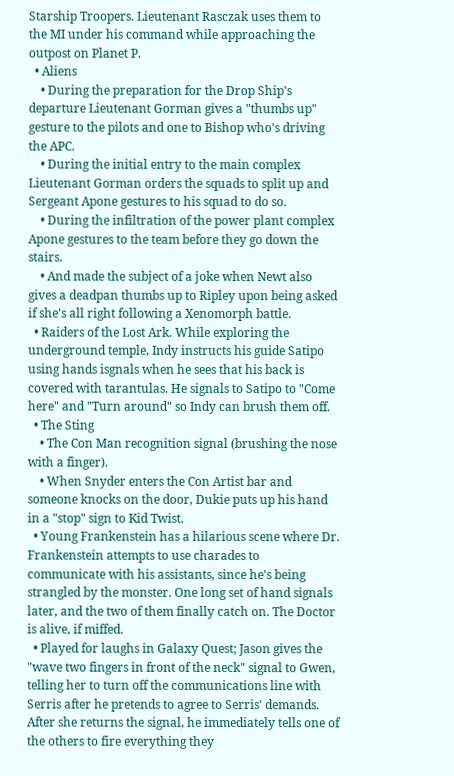Starship Troopers. Lieutenant Rasczak uses them to the MI under his command while approaching the outpost on Planet P.
  • Aliens
    • During the preparation for the Drop Ship's departure Lieutenant Gorman gives a "thumbs up" gesture to the pilots and one to Bishop who's driving the APC.
    • During the initial entry to the main complex Lieutenant Gorman orders the squads to split up and Sergeant Apone gestures to his squad to do so.
    • During the infiltration of the power plant complex Apone gestures to the team before they go down the stairs.
    • And made the subject of a joke when Newt also gives a deadpan thumbs up to Ripley upon being asked if she's all right following a Xenomorph battle.
  • Raiders of the Lost Ark. While exploring the underground temple, Indy instructs his guide Satipo using hands isgnals when he sees that his back is covered with tarantulas. He signals to Satipo to "Come here" and "Turn around" so Indy can brush them off.
  • The Sting
    • The Con Man recognition signal (brushing the nose with a finger).
    • When Snyder enters the Con Artist bar and someone knocks on the door, Dukie puts up his hand in a "stop" sign to Kid Twist.
  • Young Frankenstein has a hilarious scene where Dr. Frankenstein attempts to use charades to communicate with his assistants, since he's being strangled by the monster. One long set of hand signals later, and the two of them finally catch on. The Doctor is alive, if miffed.
  • Played for laughs in Galaxy Quest; Jason gives the "wave two fingers in front of the neck" signal to Gwen, telling her to turn off the communications line with Serris after he pretends to agree to Serris' demands. After she returns the signal, he immediately tells one of the others to fire everything they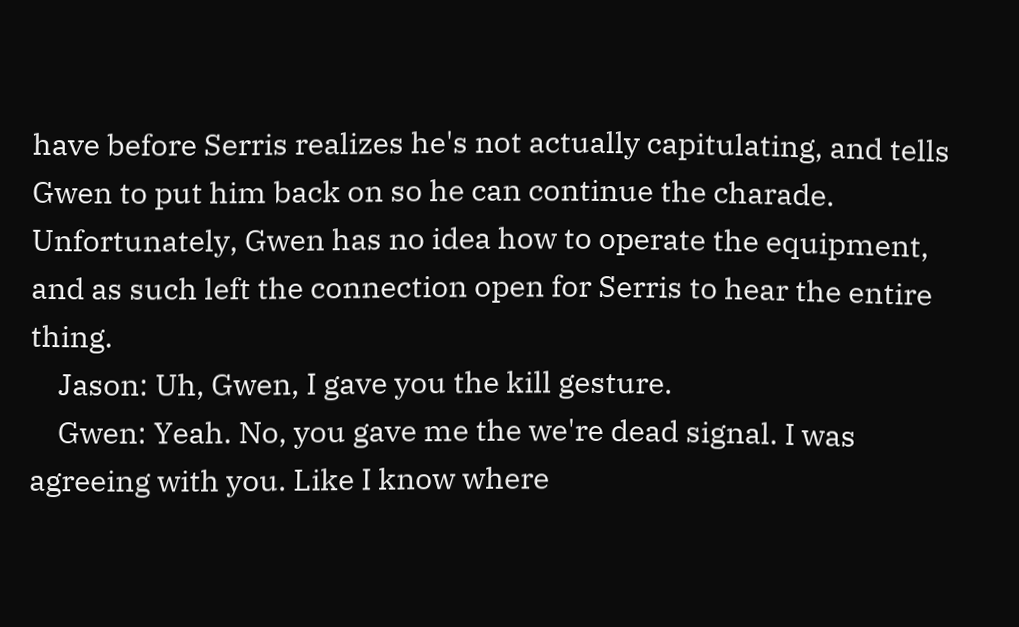have before Serris realizes he's not actually capitulating, and tells Gwen to put him back on so he can continue the charade. Unfortunately, Gwen has no idea how to operate the equipment, and as such left the connection open for Serris to hear the entire thing.
    Jason: Uh, Gwen, I gave you the kill gesture.
    Gwen: Yeah. No, you gave me the we're dead signal. I was agreeing with you. Like I know where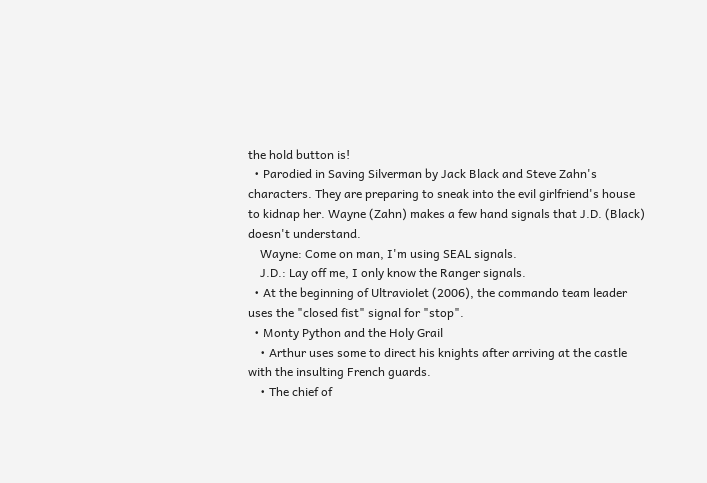the hold button is!
  • Parodied in Saving Silverman by Jack Black and Steve Zahn's characters. They are preparing to sneak into the evil girlfriend's house to kidnap her. Wayne (Zahn) makes a few hand signals that J.D. (Black) doesn't understand.
    Wayne: Come on man, I'm using SEAL signals.
    J.D.: Lay off me, I only know the Ranger signals.
  • At the beginning of Ultraviolet (2006), the commando team leader uses the "closed fist" signal for "stop".
  • Monty Python and the Holy Grail
    • Arthur uses some to direct his knights after arriving at the castle with the insulting French guards.
    • The chief of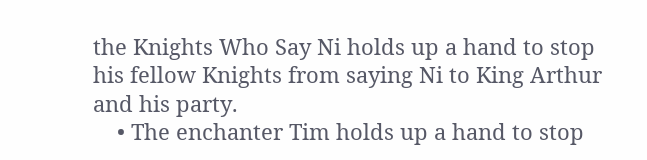the Knights Who Say Ni holds up a hand to stop his fellow Knights from saying Ni to King Arthur and his party.
    • The enchanter Tim holds up a hand to stop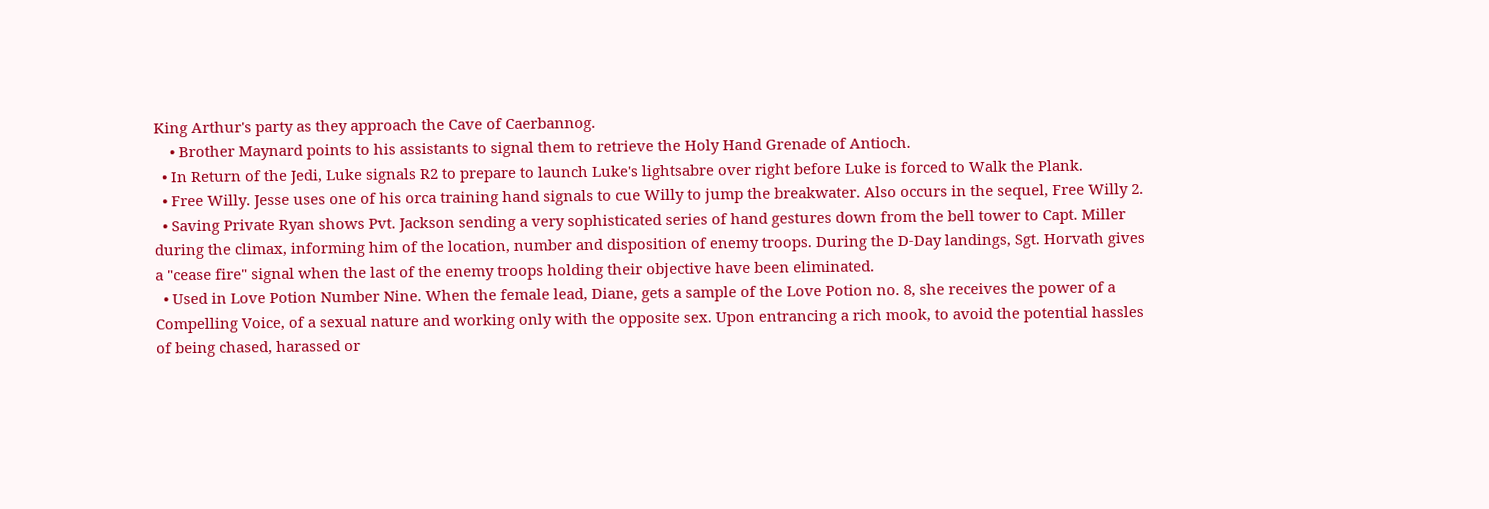King Arthur's party as they approach the Cave of Caerbannog.
    • Brother Maynard points to his assistants to signal them to retrieve the Holy Hand Grenade of Antioch.
  • In Return of the Jedi, Luke signals R2 to prepare to launch Luke's lightsabre over right before Luke is forced to Walk the Plank.
  • Free Willy. Jesse uses one of his orca training hand signals to cue Willy to jump the breakwater. Also occurs in the sequel, Free Willy 2.
  • Saving Private Ryan shows Pvt. Jackson sending a very sophisticated series of hand gestures down from the bell tower to Capt. Miller during the climax, informing him of the location, number and disposition of enemy troops. During the D-Day landings, Sgt. Horvath gives a "cease fire" signal when the last of the enemy troops holding their objective have been eliminated.
  • Used in Love Potion Number Nine. When the female lead, Diane, gets a sample of the Love Potion no. 8, she receives the power of a Compelling Voice, of a sexual nature and working only with the opposite sex. Upon entrancing a rich mook, to avoid the potential hassles of being chased, harassed or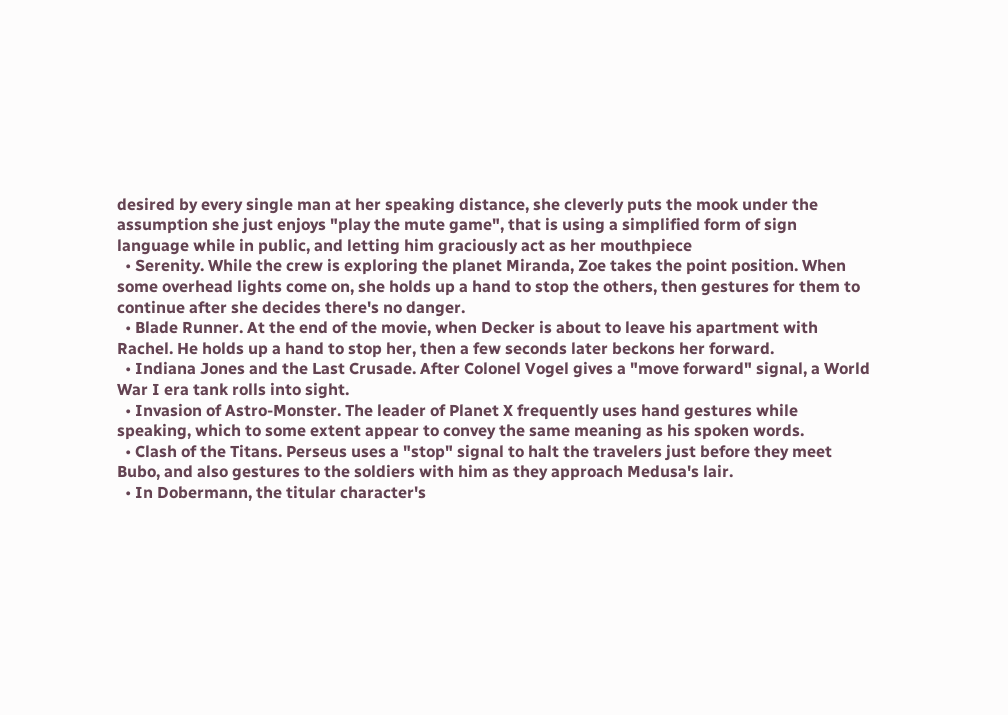desired by every single man at her speaking distance, she cleverly puts the mook under the assumption she just enjoys "play the mute game", that is using a simplified form of sign language while in public, and letting him graciously act as her mouthpiece
  • Serenity. While the crew is exploring the planet Miranda, Zoe takes the point position. When some overhead lights come on, she holds up a hand to stop the others, then gestures for them to continue after she decides there's no danger.
  • Blade Runner. At the end of the movie, when Decker is about to leave his apartment with Rachel. He holds up a hand to stop her, then a few seconds later beckons her forward.
  • Indiana Jones and the Last Crusade. After Colonel Vogel gives a "move forward" signal, a World War I era tank rolls into sight.
  • Invasion of Astro-Monster. The leader of Planet X frequently uses hand gestures while speaking, which to some extent appear to convey the same meaning as his spoken words.
  • Clash of the Titans. Perseus uses a "stop" signal to halt the travelers just before they meet Bubo, and also gestures to the soldiers with him as they approach Medusa's lair.
  • In Dobermann, the titular character's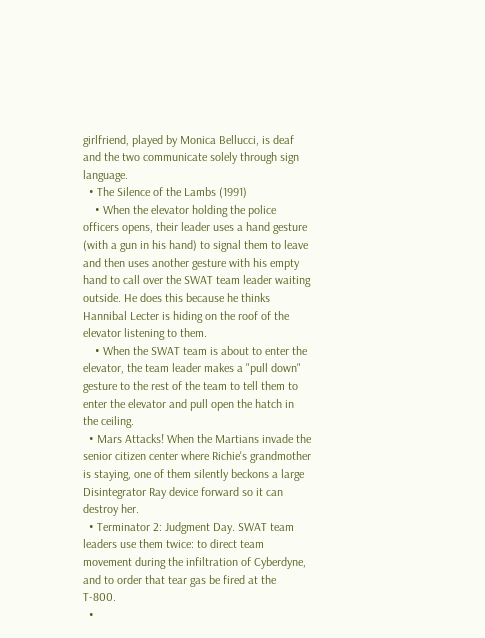girlfriend, played by Monica Bellucci, is deaf and the two communicate solely through sign language.
  • The Silence of the Lambs (1991)
    • When the elevator holding the police officers opens, their leader uses a hand gesture (with a gun in his hand) to signal them to leave and then uses another gesture with his empty hand to call over the SWAT team leader waiting outside. He does this because he thinks Hannibal Lecter is hiding on the roof of the elevator listening to them.
    • When the SWAT team is about to enter the elevator, the team leader makes a "pull down" gesture to the rest of the team to tell them to enter the elevator and pull open the hatch in the ceiling.
  • Mars Attacks! When the Martians invade the senior citizen center where Richie's grandmother is staying, one of them silently beckons a large Disintegrator Ray device forward so it can destroy her.
  • Terminator 2: Judgment Day. SWAT team leaders use them twice: to direct team movement during the infiltration of Cyberdyne, and to order that tear gas be fired at the T-800.
  •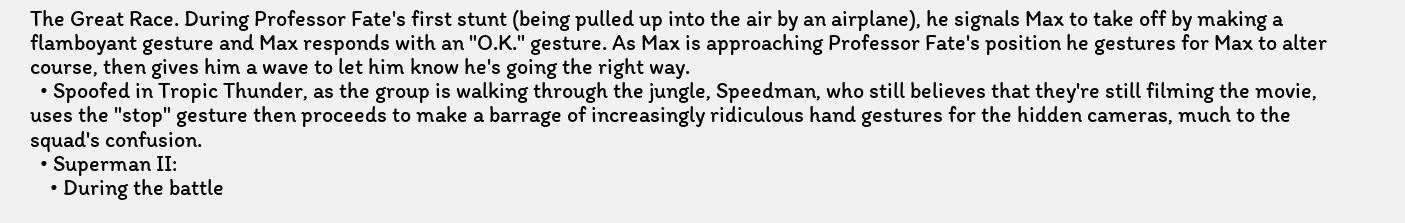The Great Race. During Professor Fate's first stunt (being pulled up into the air by an airplane), he signals Max to take off by making a flamboyant gesture and Max responds with an "O.K." gesture. As Max is approaching Professor Fate's position he gestures for Max to alter course, then gives him a wave to let him know he's going the right way.
  • Spoofed in Tropic Thunder, as the group is walking through the jungle, Speedman, who still believes that they're still filming the movie, uses the "stop" gesture then proceeds to make a barrage of increasingly ridiculous hand gestures for the hidden cameras, much to the squad's confusion.
  • Superman II:
    • During the battle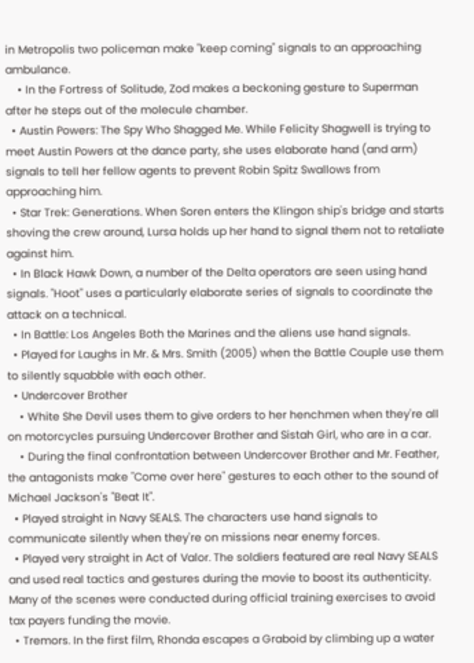in Metropolis two policeman make "keep coming" signals to an approaching ambulance.
    • In the Fortress of Solitude, Zod makes a beckoning gesture to Superman after he steps out of the molecule chamber.
  • Austin Powers: The Spy Who Shagged Me. While Felicity Shagwell is trying to meet Austin Powers at the dance party, she uses elaborate hand (and arm) signals to tell her fellow agents to prevent Robin Spitz Swallows from approaching him.
  • Star Trek: Generations. When Soren enters the Klingon ship's bridge and starts shoving the crew around, Lursa holds up her hand to signal them not to retaliate against him.
  • In Black Hawk Down, a number of the Delta operators are seen using hand signals. "Hoot" uses a particularly elaborate series of signals to coordinate the attack on a technical.
  • In Battle: Los Angeles Both the Marines and the aliens use hand signals.
  • Played for Laughs in Mr. & Mrs. Smith (2005) when the Battle Couple use them to silently squabble with each other.
  • Undercover Brother
    • White She Devil uses them to give orders to her henchmen when they're all on motorcycles pursuing Undercover Brother and Sistah Girl, who are in a car.
    • During the final confrontation between Undercover Brother and Mr. Feather, the antagonists make "Come over here" gestures to each other to the sound of Michael Jackson's "Beat It".
  • Played straight in Navy SEALS. The characters use hand signals to communicate silently when they're on missions near enemy forces.
  • Played very straight in Act of Valor. The soldiers featured are real Navy SEALS and used real tactics and gestures during the movie to boost its authenticity. Many of the scenes were conducted during official training exercises to avoid tax payers funding the movie.
  • Tremors. In the first film, Rhonda escapes a Graboid by climbing up a water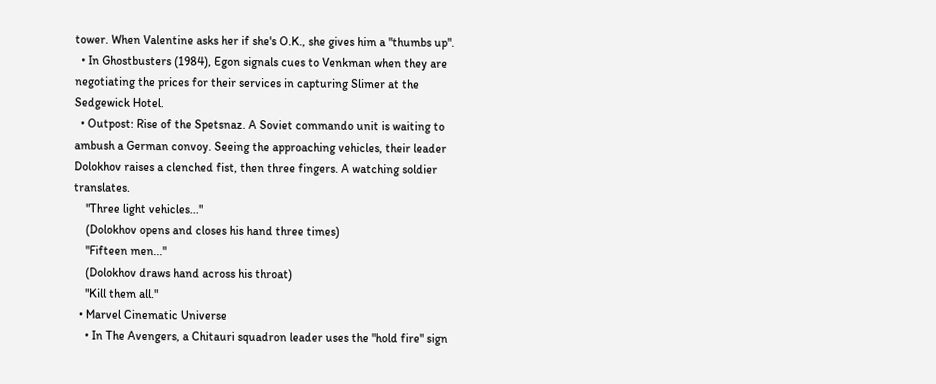tower. When Valentine asks her if she's O.K., she gives him a "thumbs up".
  • In Ghostbusters (1984), Egon signals cues to Venkman when they are negotiating the prices for their services in capturing Slimer at the Sedgewick Hotel.
  • Outpost: Rise of the Spetsnaz. A Soviet commando unit is waiting to ambush a German convoy. Seeing the approaching vehicles, their leader Dolokhov raises a clenched fist, then three fingers. A watching soldier translates.
    "Three light vehicles..."
    (Dolokhov opens and closes his hand three times)
    "Fifteen men..."
    (Dolokhov draws hand across his throat)
    "Kill them all."
  • Marvel Cinematic Universe
    • In The Avengers, a Chitauri squadron leader uses the "hold fire" sign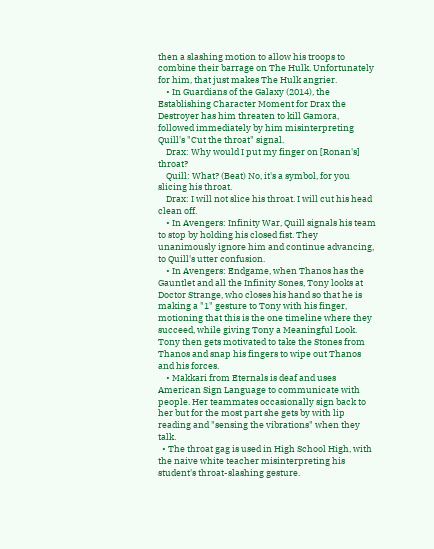then a slashing motion to allow his troops to combine their barrage on The Hulk. Unfortunately for him, that just makes The Hulk angrier.
    • In Guardians of the Galaxy (2014), the Establishing Character Moment for Drax the Destroyer has him threaten to kill Gamora, followed immediately by him misinterpreting Quill's "Cut the throat" signal.
    Drax: Why would I put my finger on [Ronan's] throat?
    Quill: What? (Beat) No, it's a symbol, for you slicing his throat.
    Drax: I will not slice his throat. I will cut his head clean off.
    • In Avengers: Infinity War, Quill signals his team to stop by holding his closed fist. They unanimously ignore him and continue advancing, to Quill's utter confusion.
    • In Avengers: Endgame, when Thanos has the Gauntlet and all the Infinity Sones, Tony looks at Doctor Strange, who closes his hand so that he is making a "1" gesture to Tony with his finger, motioning that this is the one timeline where they succeed, while giving Tony a Meaningful Look. Tony then gets motivated to take the Stones from Thanos and snap his fingers to wipe out Thanos and his forces.
    • Makkari from Eternals is deaf and uses American Sign Language to communicate with people. Her teammates occasionally sign back to her but for the most part she gets by with lip reading and "sensing the vibrations" when they talk.
  • The throat gag is used in High School High, with the naive white teacher misinterpreting his student's throat-slashing gesture.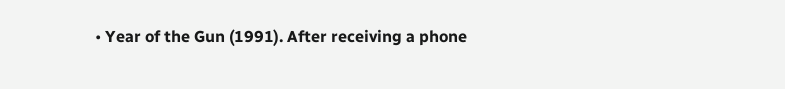• Year of the Gun (1991). After receiving a phone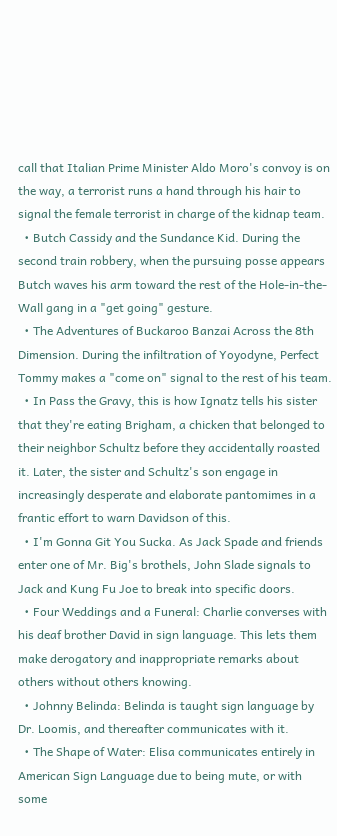call that Italian Prime Minister Aldo Moro's convoy is on the way, a terrorist runs a hand through his hair to signal the female terrorist in charge of the kidnap team.
  • Butch Cassidy and the Sundance Kid. During the second train robbery, when the pursuing posse appears Butch waves his arm toward the rest of the Hole-in-the-Wall gang in a "get going" gesture.
  • The Adventures of Buckaroo Banzai Across the 8th Dimension. During the infiltration of Yoyodyne, Perfect Tommy makes a "come on" signal to the rest of his team.
  • In Pass the Gravy, this is how Ignatz tells his sister that they're eating Brigham, a chicken that belonged to their neighbor Schultz before they accidentally roasted it. Later, the sister and Schultz's son engage in increasingly desperate and elaborate pantomimes in a frantic effort to warn Davidson of this.
  • I'm Gonna Git You Sucka. As Jack Spade and friends enter one of Mr. Big's brothels, John Slade signals to Jack and Kung Fu Joe to break into specific doors.
  • Four Weddings and a Funeral: Charlie converses with his deaf brother David in sign language. This lets them make derogatory and inappropriate remarks about others without others knowing.
  • Johnny Belinda: Belinda is taught sign language by Dr. Loomis, and thereafter communicates with it.
  • The Shape of Water: Elisa communicates entirely in American Sign Language due to being mute, or with some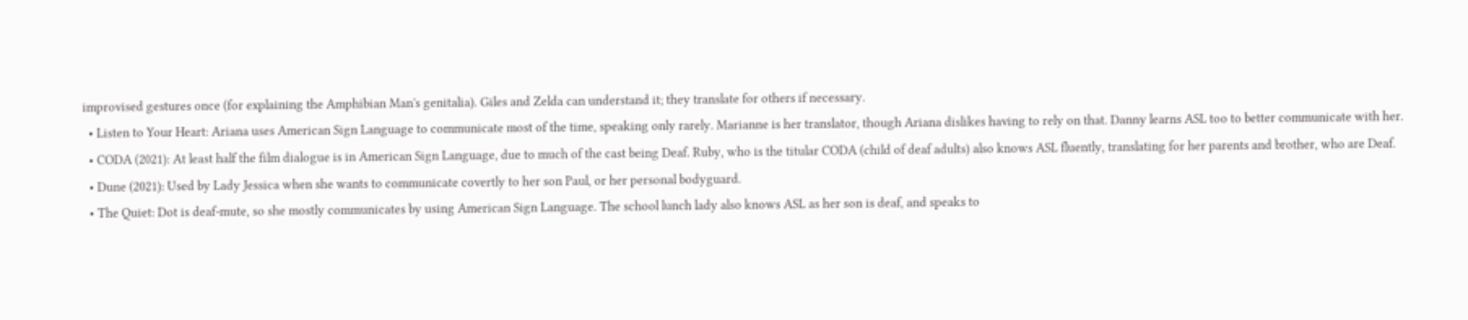improvised gestures once (for explaining the Amphibian Man's genitalia). Giles and Zelda can understand it; they translate for others if necessary.
  • Listen to Your Heart: Ariana uses American Sign Language to communicate most of the time, speaking only rarely. Marianne is her translator, though Ariana dislikes having to rely on that. Danny learns ASL too to better communicate with her.
  • CODA (2021): At least half the film dialogue is in American Sign Language, due to much of the cast being Deaf. Ruby, who is the titular CODA (child of deaf adults) also knows ASL fluently, translating for her parents and brother, who are Deaf.
  • Dune (2021): Used by Lady Jessica when she wants to communicate covertly to her son Paul, or her personal bodyguard.
  • The Quiet: Dot is deaf-mute, so she mostly communicates by using American Sign Language. The school lunch lady also knows ASL as her son is deaf, and speaks to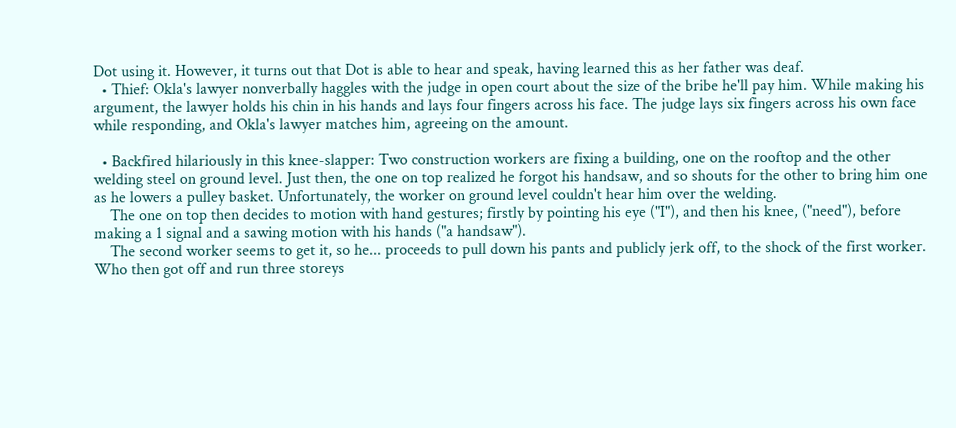Dot using it. However, it turns out that Dot is able to hear and speak, having learned this as her father was deaf.
  • Thief: Okla's lawyer nonverbally haggles with the judge in open court about the size of the bribe he'll pay him. While making his argument, the lawyer holds his chin in his hands and lays four fingers across his face. The judge lays six fingers across his own face while responding, and Okla's lawyer matches him, agreeing on the amount.

  • Backfired hilariously in this knee-slapper: Two construction workers are fixing a building, one on the rooftop and the other welding steel on ground level. Just then, the one on top realized he forgot his handsaw, and so shouts for the other to bring him one as he lowers a pulley basket. Unfortunately, the worker on ground level couldn't hear him over the welding.
    The one on top then decides to motion with hand gestures; firstly by pointing his eye ("I"), and then his knee, ("need"), before making a 1 signal and a sawing motion with his hands ("a handsaw").
    The second worker seems to get it, so he... proceeds to pull down his pants and publicly jerk off, to the shock of the first worker. Who then got off and run three storeys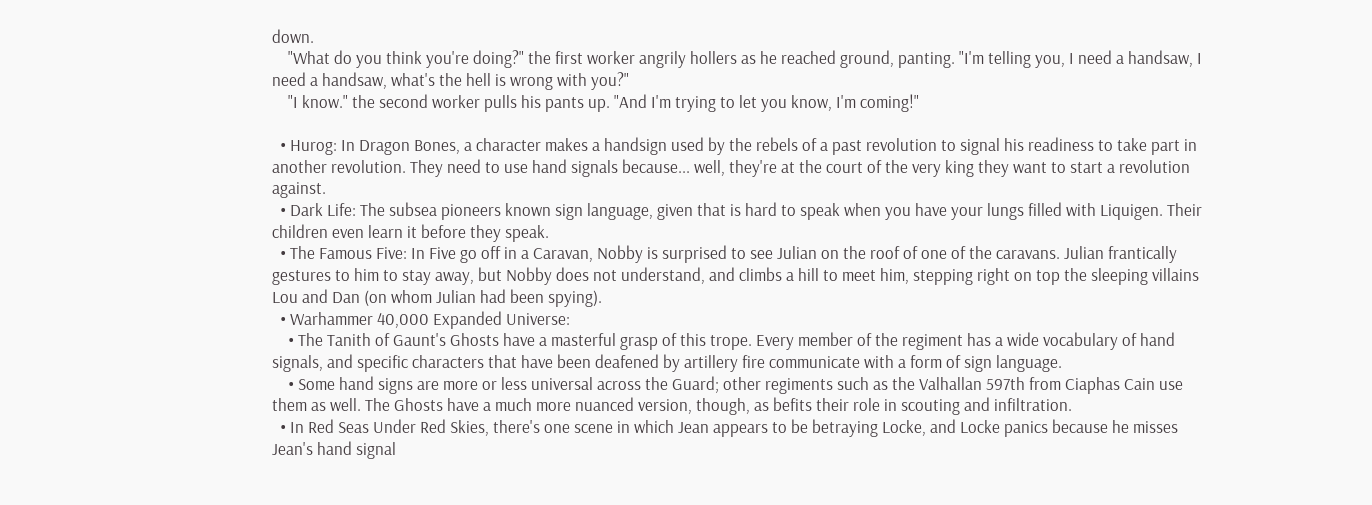down.
    "What do you think you're doing?" the first worker angrily hollers as he reached ground, panting. "I'm telling you, I need a handsaw, I need a handsaw, what's the hell is wrong with you?"
    "I know." the second worker pulls his pants up. "And I'm trying to let you know, I'm coming!"

  • Hurog: In Dragon Bones, a character makes a handsign used by the rebels of a past revolution to signal his readiness to take part in another revolution. They need to use hand signals because... well, they're at the court of the very king they want to start a revolution against.
  • Dark Life: The subsea pioneers known sign language, given that is hard to speak when you have your lungs filled with Liquigen. Their children even learn it before they speak.
  • The Famous Five: In Five go off in a Caravan, Nobby is surprised to see Julian on the roof of one of the caravans. Julian frantically gestures to him to stay away, but Nobby does not understand, and climbs a hill to meet him, stepping right on top the sleeping villains Lou and Dan (on whom Julian had been spying).
  • Warhammer 40,000 Expanded Universe:
    • The Tanith of Gaunt's Ghosts have a masterful grasp of this trope. Every member of the regiment has a wide vocabulary of hand signals, and specific characters that have been deafened by artillery fire communicate with a form of sign language.
    • Some hand signs are more or less universal across the Guard; other regiments such as the Valhallan 597th from Ciaphas Cain use them as well. The Ghosts have a much more nuanced version, though, as befits their role in scouting and infiltration.
  • In Red Seas Under Red Skies, there's one scene in which Jean appears to be betraying Locke, and Locke panics because he misses Jean's hand signal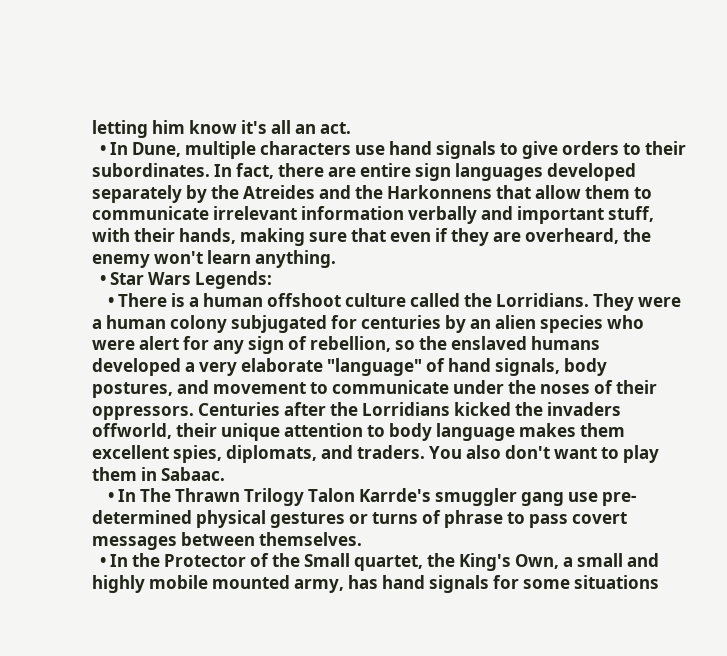letting him know it's all an act.
  • In Dune, multiple characters use hand signals to give orders to their subordinates. In fact, there are entire sign languages developed separately by the Atreides and the Harkonnens that allow them to communicate irrelevant information verbally and important stuff, with their hands, making sure that even if they are overheard, the enemy won't learn anything.
  • Star Wars Legends:
    • There is a human offshoot culture called the Lorridians. They were a human colony subjugated for centuries by an alien species who were alert for any sign of rebellion, so the enslaved humans developed a very elaborate "language" of hand signals, body postures, and movement to communicate under the noses of their oppressors. Centuries after the Lorridians kicked the invaders offworld, their unique attention to body language makes them excellent spies, diplomats, and traders. You also don't want to play them in Sabaac.
    • In The Thrawn Trilogy Talon Karrde's smuggler gang use pre-determined physical gestures or turns of phrase to pass covert messages between themselves.
  • In the Protector of the Small quartet, the King's Own, a small and highly mobile mounted army, has hand signals for some situations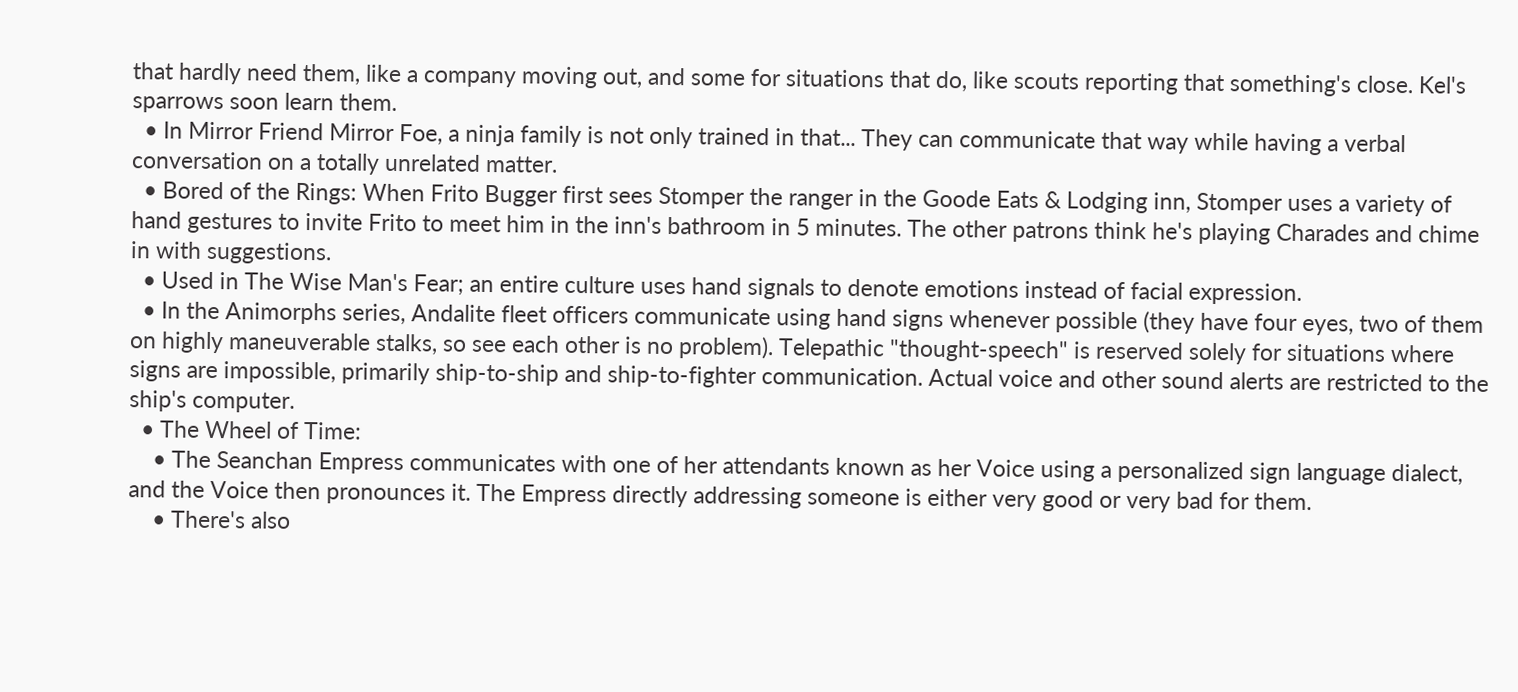that hardly need them, like a company moving out, and some for situations that do, like scouts reporting that something's close. Kel's sparrows soon learn them.
  • In Mirror Friend Mirror Foe, a ninja family is not only trained in that... They can communicate that way while having a verbal conversation on a totally unrelated matter.
  • Bored of the Rings: When Frito Bugger first sees Stomper the ranger in the Goode Eats & Lodging inn, Stomper uses a variety of hand gestures to invite Frito to meet him in the inn's bathroom in 5 minutes. The other patrons think he's playing Charades and chime in with suggestions.
  • Used in The Wise Man's Fear; an entire culture uses hand signals to denote emotions instead of facial expression.
  • In the Animorphs series, Andalite fleet officers communicate using hand signs whenever possible (they have four eyes, two of them on highly maneuverable stalks, so see each other is no problem). Telepathic "thought-speech" is reserved solely for situations where signs are impossible, primarily ship-to-ship and ship-to-fighter communication. Actual voice and other sound alerts are restricted to the ship's computer.
  • The Wheel of Time:
    • The Seanchan Empress communicates with one of her attendants known as her Voice using a personalized sign language dialect, and the Voice then pronounces it. The Empress directly addressing someone is either very good or very bad for them.
    • There's also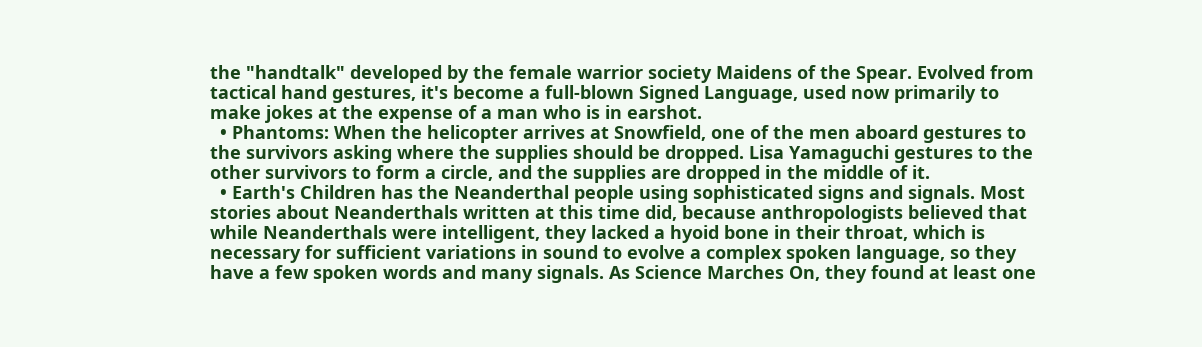the "handtalk" developed by the female warrior society Maidens of the Spear. Evolved from tactical hand gestures, it's become a full-blown Signed Language, used now primarily to make jokes at the expense of a man who is in earshot.
  • Phantoms: When the helicopter arrives at Snowfield, one of the men aboard gestures to the survivors asking where the supplies should be dropped. Lisa Yamaguchi gestures to the other survivors to form a circle, and the supplies are dropped in the middle of it.
  • Earth's Children has the Neanderthal people using sophisticated signs and signals. Most stories about Neanderthals written at this time did, because anthropologists believed that while Neanderthals were intelligent, they lacked a hyoid bone in their throat, which is necessary for sufficient variations in sound to evolve a complex spoken language, so they have a few spoken words and many signals. As Science Marches On, they found at least one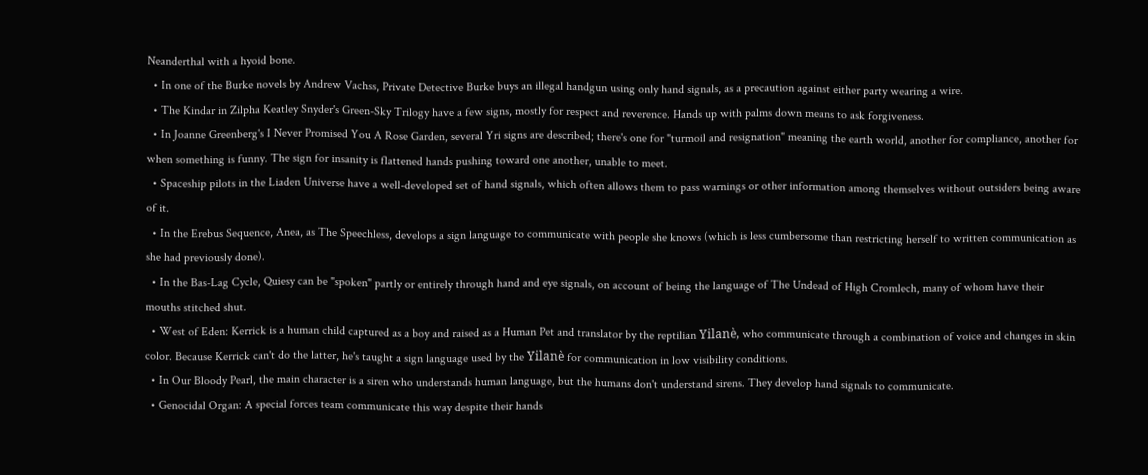Neanderthal with a hyoid bone.
  • In one of the Burke novels by Andrew Vachss, Private Detective Burke buys an illegal handgun using only hand signals, as a precaution against either party wearing a wire.
  • The Kindar in Zilpha Keatley Snyder's Green-Sky Trilogy have a few signs, mostly for respect and reverence. Hands up with palms down means to ask forgiveness.
  • In Joanne Greenberg's I Never Promised You A Rose Garden, several Yri signs are described; there's one for "turmoil and resignation" meaning the earth world, another for compliance, another for when something is funny. The sign for insanity is flattened hands pushing toward one another, unable to meet.
  • Spaceship pilots in the Liaden Universe have a well-developed set of hand signals, which often allows them to pass warnings or other information among themselves without outsiders being aware of it.
  • In the Erebus Sequence, Anea, as The Speechless, develops a sign language to communicate with people she knows (which is less cumbersome than restricting herself to written communication as she had previously done).
  • In the Bas-Lag Cycle, Quiesy can be "spoken" partly or entirely through hand and eye signals, on account of being the language of The Undead of High Cromlech, many of whom have their mouths stitched shut.
  • West of Eden: Kerrick is a human child captured as a boy and raised as a Human Pet and translator by the reptilian Yilanè, who communicate through a combination of voice and changes in skin color. Because Kerrick can't do the latter, he's taught a sign language used by the Yilanè for communication in low visibility conditions.
  • In Our Bloody Pearl, the main character is a siren who understands human language, but the humans don't understand sirens. They develop hand signals to communicate.
  • Genocidal Organ: A special forces team communicate this way despite their hands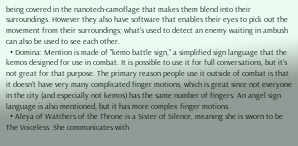being covered in the nanotech-camoflage that makes them blend into their surroundings. However they also have software that enables their eyes to pick out the movement from their surroundings; what's used to detect an enemy waiting in ambush can also be used to see each other.
  • Domina: Mention is made of "kemo battle sign," a simplified sign language that the kemos designed for use in combat. It is possible to use it for full conversations, but it's not great for that purpose. The primary reason people use it outside of combat is that it doesn't have very many complicated finger motions, which is great since not everyone in the city (and especially not kemos) has the same number of fingers. An angel sign language is also mentioned, but it has more complex finger motions.
  • Aleya of Watchers of the Throne is a Sister of Silence, meaning she is sworn to be The Voiceless. She communicates with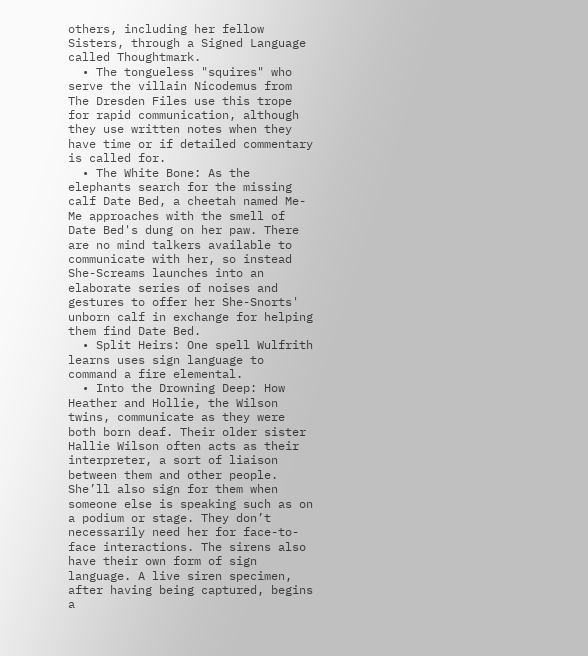others, including her fellow Sisters, through a Signed Language called Thoughtmark.
  • The tongueless "squires" who serve the villain Nicodemus from The Dresden Files use this trope for rapid communication, although they use written notes when they have time or if detailed commentary is called for.
  • The White Bone: As the elephants search for the missing calf Date Bed, a cheetah named Me-Me approaches with the smell of Date Bed's dung on her paw. There are no mind talkers available to communicate with her, so instead She-Screams launches into an elaborate series of noises and gestures to offer her She-Snorts' unborn calf in exchange for helping them find Date Bed.
  • Split Heirs: One spell Wulfrith learns uses sign language to command a fire elemental.
  • Into the Drowning Deep: How Heather and Hollie, the Wilson twins, communicate as they were both born deaf. Their older sister Hallie Wilson often acts as their interpreter, a sort of liaison between them and other people. She’ll also sign for them when someone else is speaking such as on a podium or stage. They don’t necessarily need her for face-to-face interactions. The sirens also have their own form of sign language. A live siren specimen, after having being captured, begins a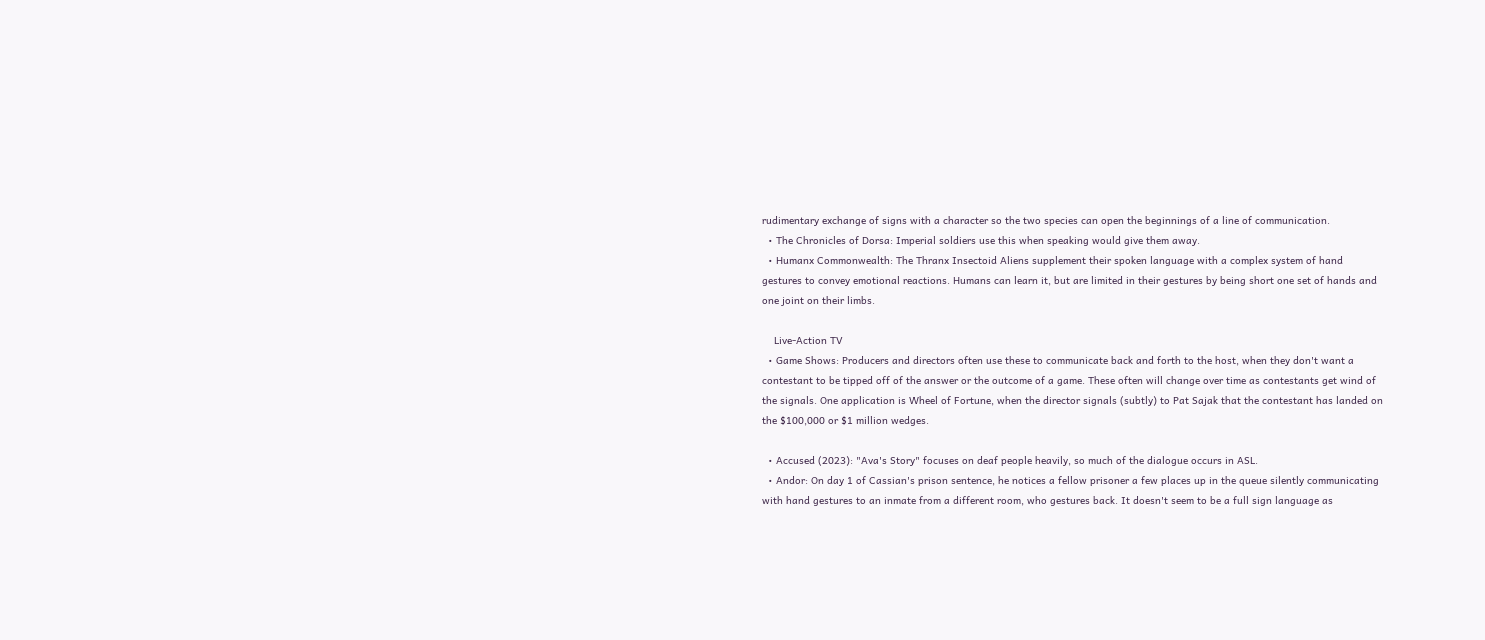rudimentary exchange of signs with a character so the two species can open the beginnings of a line of communication.
  • The Chronicles of Dorsa: Imperial soldiers use this when speaking would give them away.
  • Humanx Commonwealth: The Thranx Insectoid Aliens supplement their spoken language with a complex system of hand gestures to convey emotional reactions. Humans can learn it, but are limited in their gestures by being short one set of hands and one joint on their limbs.

    Live-Action TV
  • Game Shows: Producers and directors often use these to communicate back and forth to the host, when they don't want a contestant to be tipped off of the answer or the outcome of a game. These often will change over time as contestants get wind of the signals. One application is Wheel of Fortune, when the director signals (subtly) to Pat Sajak that the contestant has landed on the $100,000 or $1 million wedges.

  • Accused (2023): "Ava's Story" focuses on deaf people heavily, so much of the dialogue occurs in ASL.
  • Andor: On day 1 of Cassian's prison sentence, he notices a fellow prisoner a few places up in the queue silently communicating with hand gestures to an inmate from a different room, who gestures back. It doesn't seem to be a full sign language as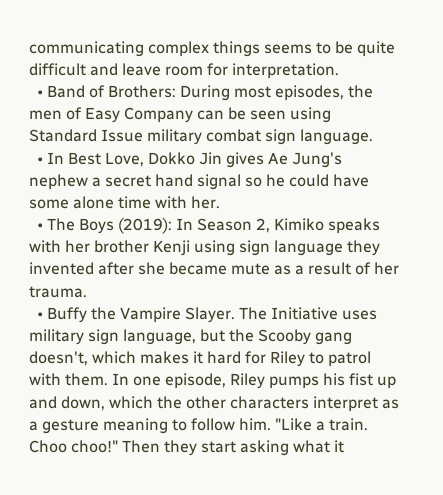communicating complex things seems to be quite difficult and leave room for interpretation.
  • Band of Brothers: During most episodes, the men of Easy Company can be seen using Standard Issue military combat sign language.
  • In Best Love, Dokko Jin gives Ae Jung's nephew a secret hand signal so he could have some alone time with her.
  • The Boys (2019): In Season 2, Kimiko speaks with her brother Kenji using sign language they invented after she became mute as a result of her trauma.
  • Buffy the Vampire Slayer. The Initiative uses military sign language, but the Scooby gang doesn't, which makes it hard for Riley to patrol with them. In one episode, Riley pumps his fist up and down, which the other characters interpret as a gesture meaning to follow him. "Like a train. Choo choo!" Then they start asking what it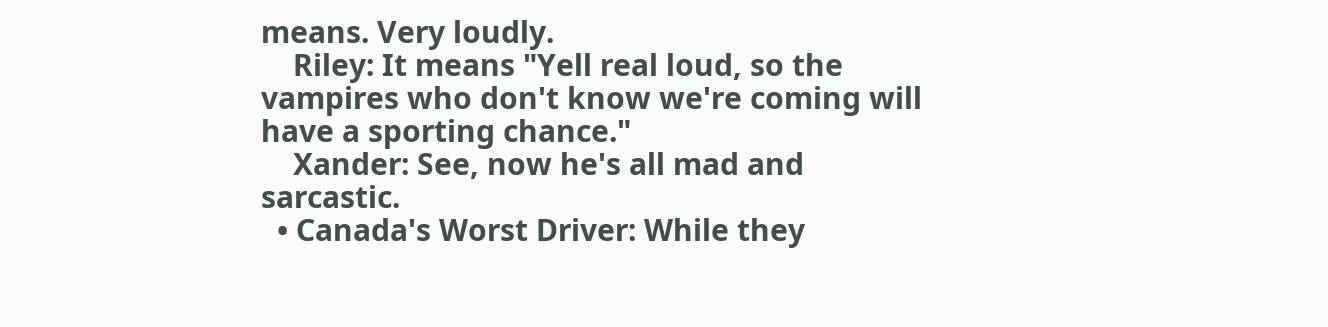means. Very loudly.
    Riley: It means "Yell real loud, so the vampires who don't know we're coming will have a sporting chance."
    Xander: See, now he's all mad and sarcastic.
  • Canada's Worst Driver: While they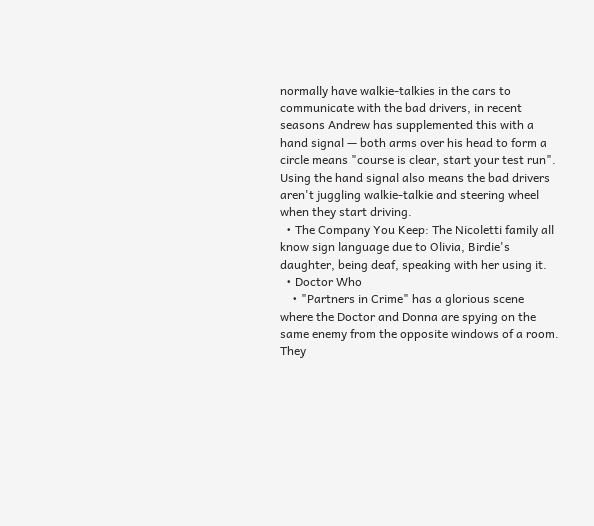normally have walkie-talkies in the cars to communicate with the bad drivers, in recent seasons Andrew has supplemented this with a hand signal — both arms over his head to form a circle means "course is clear, start your test run". Using the hand signal also means the bad drivers aren't juggling walkie-talkie and steering wheel when they start driving.
  • The Company You Keep: The Nicoletti family all know sign language due to Olivia, Birdie's daughter, being deaf, speaking with her using it.
  • Doctor Who
    • "Partners in Crime" has a glorious scene where the Doctor and Donna are spying on the same enemy from the opposite windows of a room. They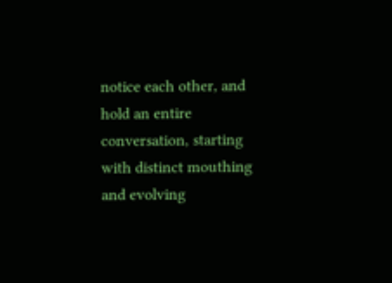notice each other, and hold an entire conversation, starting with distinct mouthing and evolving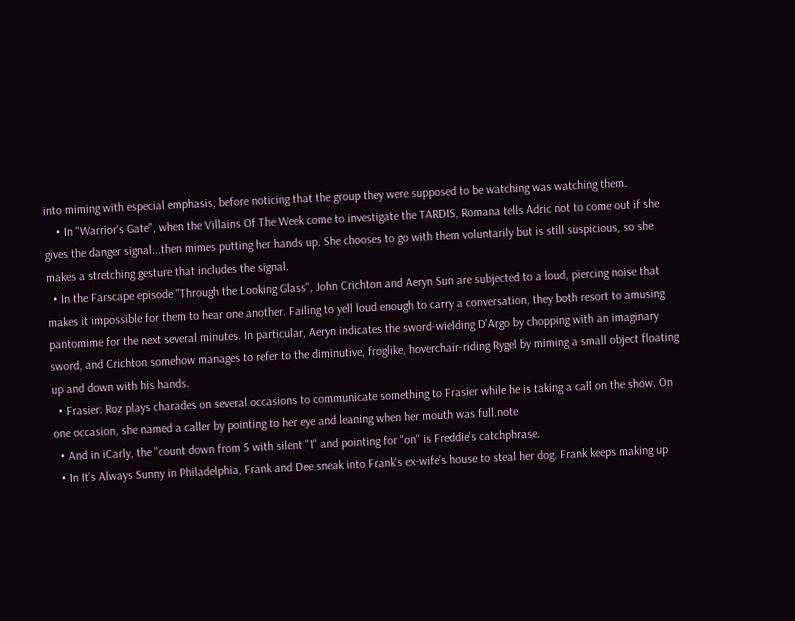into miming with especial emphasis, before noticing that the group they were supposed to be watching was watching them.
    • In "Warrior's Gate", when the Villains Of The Week come to investigate the TARDIS, Romana tells Adric not to come out if she gives the danger signal...then mimes putting her hands up. She chooses to go with them voluntarily but is still suspicious, so she makes a stretching gesture that includes the signal.
  • In the Farscape episode "Through the Looking Glass", John Crichton and Aeryn Sun are subjected to a loud, piercing noise that makes it impossible for them to hear one another. Failing to yell loud enough to carry a conversation, they both resort to amusing pantomime for the next several minutes. In particular, Aeryn indicates the sword-wielding D'Argo by chopping with an imaginary sword, and Crichton somehow manages to refer to the diminutive, froglike, hoverchair-riding Rygel by miming a small object floating up and down with his hands.
  • Frasier: Roz plays charades on several occasions to communicate something to Frasier while he is taking a call on the show. On one occasion, she named a caller by pointing to her eye and leaning when her mouth was full.note
  • And in iCarly, the "count down from 5 with silent "1" and pointing for "on" is Freddie's catchphrase.
  • In It's Always Sunny in Philadelphia, Frank and Dee sneak into Frank's ex-wife's house to steal her dog. Frank keeps making up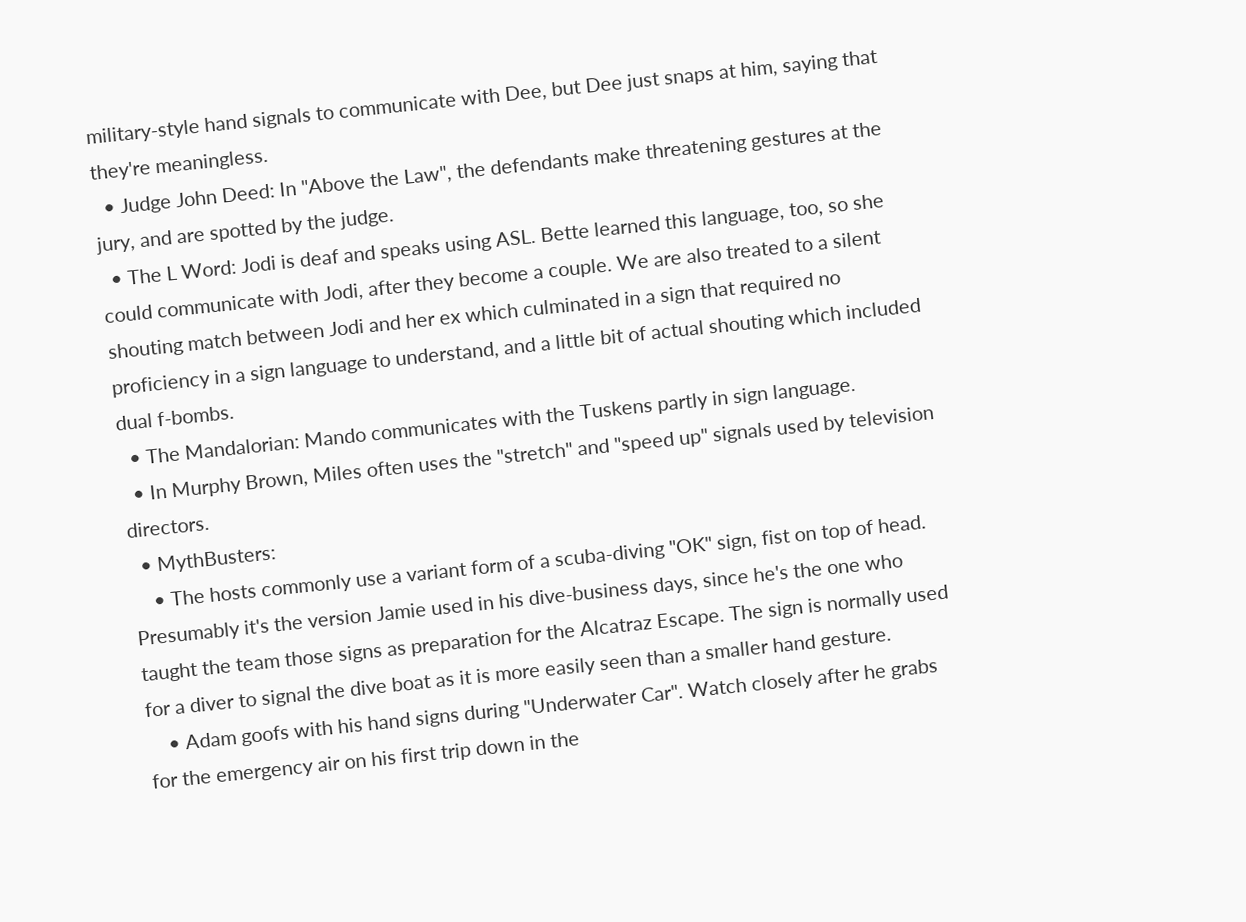military-style hand signals to communicate with Dee, but Dee just snaps at him, saying that they're meaningless.
  • Judge John Deed: In "Above the Law", the defendants make threatening gestures at the jury, and are spotted by the judge.
  • The L Word: Jodi is deaf and speaks using ASL. Bette learned this language, too, so she could communicate with Jodi, after they become a couple. We are also treated to a silent shouting match between Jodi and her ex which culminated in a sign that required no proficiency in a sign language to understand, and a little bit of actual shouting which included dual f-bombs.
  • The Mandalorian: Mando communicates with the Tuskens partly in sign language.
  • In Murphy Brown, Miles often uses the "stretch" and "speed up" signals used by television directors.
  • MythBusters:
    • The hosts commonly use a variant form of a scuba-diving "OK" sign, fist on top of head. Presumably it's the version Jamie used in his dive-business days, since he's the one who taught the team those signs as preparation for the Alcatraz Escape. The sign is normally used for a diver to signal the dive boat as it is more easily seen than a smaller hand gesture.
    • Adam goofs with his hand signs during "Underwater Car". Watch closely after he grabs for the emergency air on his first trip down in the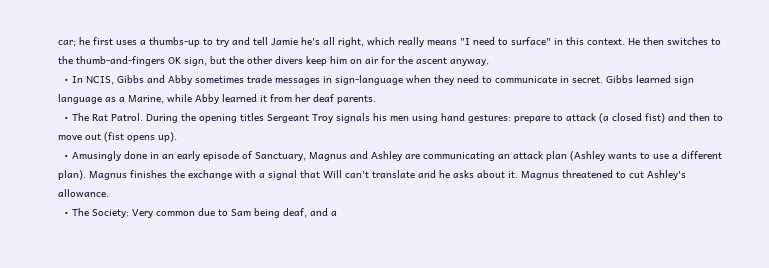car; he first uses a thumbs-up to try and tell Jamie he's all right, which really means "I need to surface" in this context. He then switches to the thumb-and-fingers OK sign, but the other divers keep him on air for the ascent anyway.
  • In NCIS, Gibbs and Abby sometimes trade messages in sign-language when they need to communicate in secret. Gibbs learned sign language as a Marine, while Abby learned it from her deaf parents.
  • The Rat Patrol. During the opening titles Sergeant Troy signals his men using hand gestures: prepare to attack (a closed fist) and then to move out (fist opens up).
  • Amusingly done in an early episode of Sanctuary, Magnus and Ashley are communicating an attack plan (Ashley wants to use a different plan). Magnus finishes the exchange with a signal that Will can't translate and he asks about it. Magnus threatened to cut Ashley's allowance.
  • The Society: Very common due to Sam being deaf, and a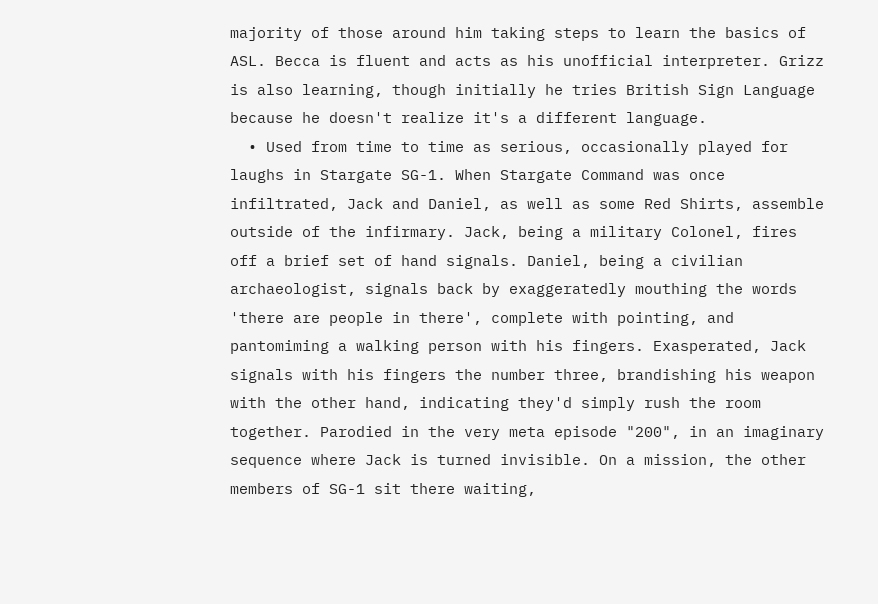majority of those around him taking steps to learn the basics of ASL. Becca is fluent and acts as his unofficial interpreter. Grizz is also learning, though initially he tries British Sign Language because he doesn't realize it's a different language.
  • Used from time to time as serious, occasionally played for laughs in Stargate SG-1. When Stargate Command was once infiltrated, Jack and Daniel, as well as some Red Shirts, assemble outside of the infirmary. Jack, being a military Colonel, fires off a brief set of hand signals. Daniel, being a civilian archaeologist, signals back by exaggeratedly mouthing the words 'there are people in there', complete with pointing, and pantomiming a walking person with his fingers. Exasperated, Jack signals with his fingers the number three, brandishing his weapon with the other hand, indicating they'd simply rush the room together. Parodied in the very meta episode "200", in an imaginary sequence where Jack is turned invisible. On a mission, the other members of SG-1 sit there waiting,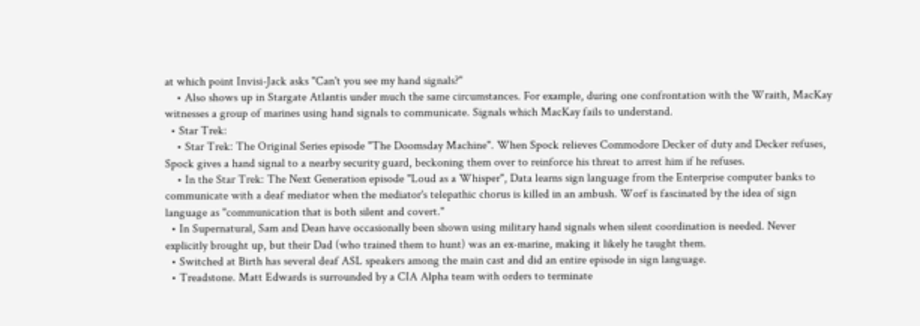at which point Invisi-Jack asks "Can't you see my hand signals?"
    • Also shows up in Stargate Atlantis under much the same circumstances. For example, during one confrontation with the Wraith, MacKay witnesses a group of marines using hand signals to communicate. Signals which MacKay fails to understand.
  • Star Trek:
    • Star Trek: The Original Series episode "The Doomsday Machine". When Spock relieves Commodore Decker of duty and Decker refuses, Spock gives a hand signal to a nearby security guard, beckoning them over to reinforce his threat to arrest him if he refuses.
    • In the Star Trek: The Next Generation episode "Loud as a Whisper", Data learns sign language from the Enterprise computer banks to communicate with a deaf mediator when the mediator's telepathic chorus is killed in an ambush. Worf is fascinated by the idea of sign language as "communication that is both silent and covert."
  • In Supernatural, Sam and Dean have occasionally been shown using military hand signals when silent coordination is needed. Never explicitly brought up, but their Dad (who trained them to hunt) was an ex-marine, making it likely he taught them.
  • Switched at Birth has several deaf ASL speakers among the main cast and did an entire episode in sign language.
  • Treadstone. Matt Edwards is surrounded by a CIA Alpha team with orders to terminate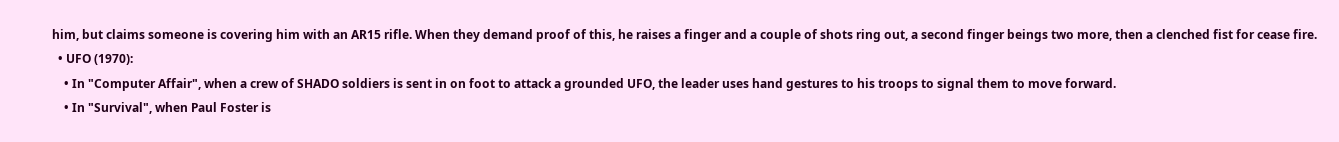him, but claims someone is covering him with an AR15 rifle. When they demand proof of this, he raises a finger and a couple of shots ring out, a second finger beings two more, then a clenched fist for cease fire.
  • UFO (1970):
    • In "Computer Affair", when a crew of SHADO soldiers is sent in on foot to attack a grounded UFO, the leader uses hand gestures to his troops to signal them to move forward.
    • In "Survival", when Paul Foster is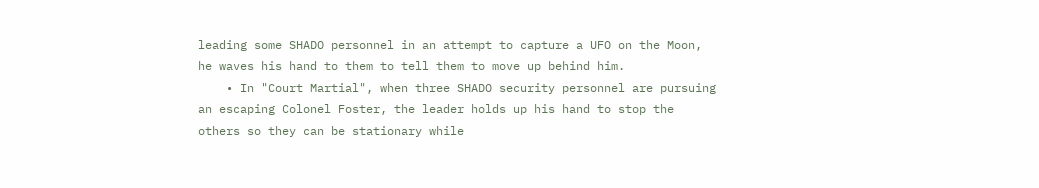leading some SHADO personnel in an attempt to capture a UFO on the Moon, he waves his hand to them to tell them to move up behind him.
    • In "Court Martial", when three SHADO security personnel are pursuing an escaping Colonel Foster, the leader holds up his hand to stop the others so they can be stationary while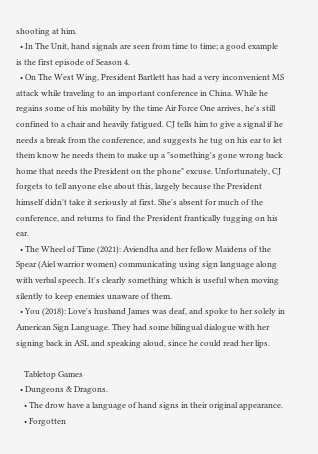shooting at him.
  • In The Unit, hand signals are seen from time to time; a good example is the first episode of Season 4.
  • On The West Wing, President Bartlett has had a very inconvenient MS attack while traveling to an important conference in China. While he regains some of his mobility by the time Air Force One arrives, he's still confined to a chair and heavily fatigued. CJ tells him to give a signal if he needs a break from the conference, and suggests he tug on his ear to let them know he needs them to make up a "something's gone wrong back home that needs the President on the phone" excuse. Unfortunately, CJ forgets to tell anyone else about this, largely because the President himself didn't take it seriously at first. She's absent for much of the conference, and returns to find the President frantically tugging on his ear.
  • The Wheel of Time (2021): Aviendha and her fellow Maidens of the Spear (Aiel warrior women) communicating using sign language along with verbal speech. It's clearly something which is useful when moving silently to keep enemies unaware of them.
  • You (2018): Love's husband James was deaf, and spoke to her solely in American Sign Language. They had some bilingual dialogue with her signing back in ASL and speaking aloud, since he could read her lips.

    Tabletop Games
  • Dungeons & Dragons.
    • The drow have a language of hand signs in their original appearance.
    • Forgotten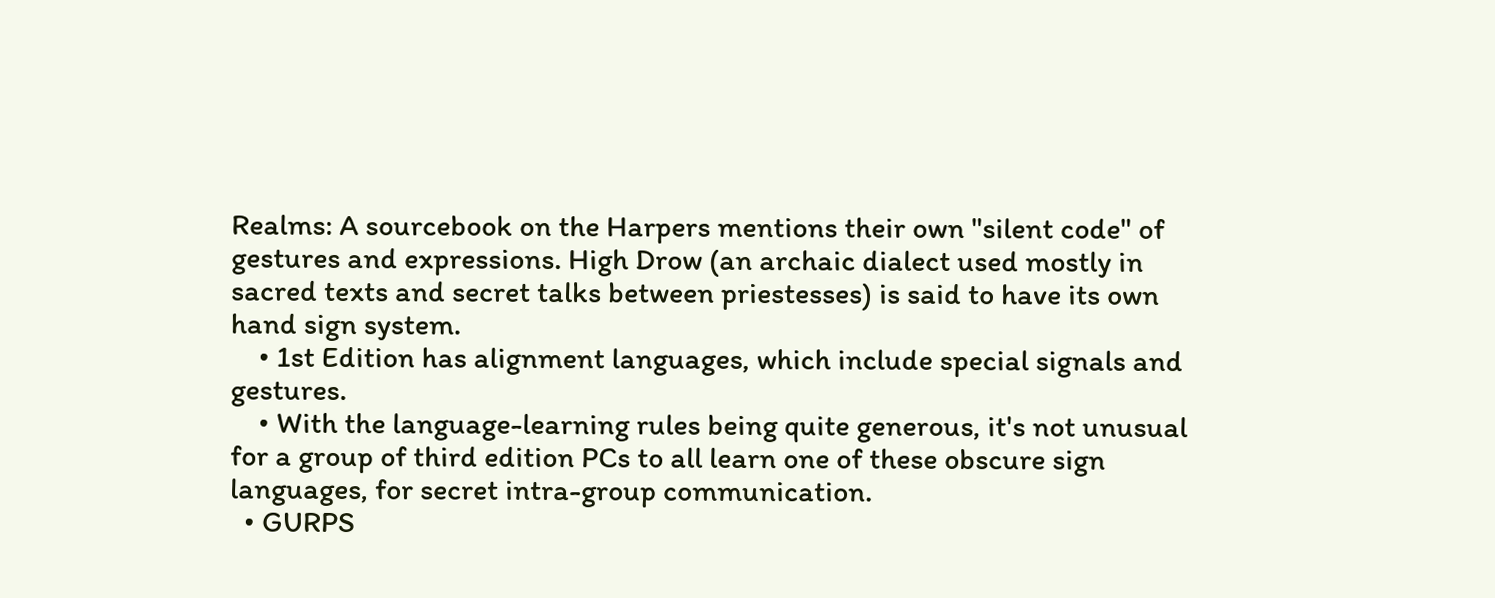Realms: A sourcebook on the Harpers mentions their own "silent code" of gestures and expressions. High Drow (an archaic dialect used mostly in sacred texts and secret talks between priestesses) is said to have its own hand sign system.
    • 1st Edition has alignment languages, which include special signals and gestures.
    • With the language-learning rules being quite generous, it's not unusual for a group of third edition PCs to all learn one of these obscure sign languages, for secret intra-group communication.
  • GURPS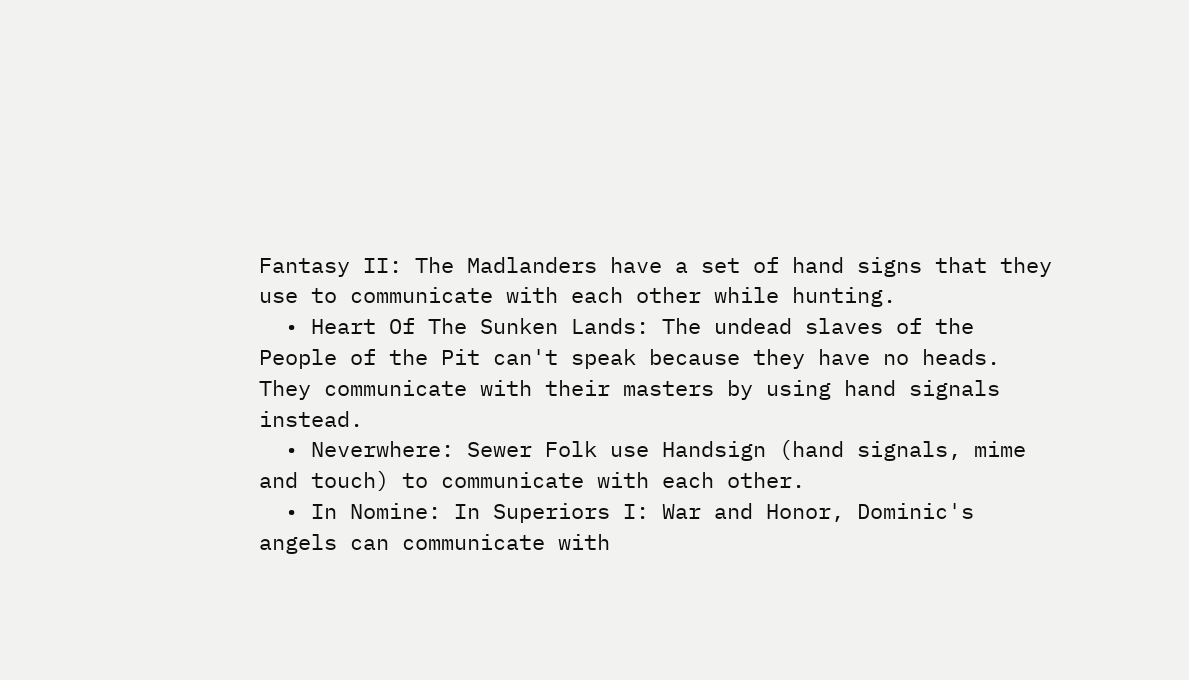Fantasy II: The Madlanders have a set of hand signs that they use to communicate with each other while hunting.
  • Heart Of The Sunken Lands: The undead slaves of the People of the Pit can't speak because they have no heads. They communicate with their masters by using hand signals instead.
  • Neverwhere: Sewer Folk use Handsign (hand signals, mime and touch) to communicate with each other.
  • In Nomine: In Superiors I: War and Honor, Dominic's angels can communicate with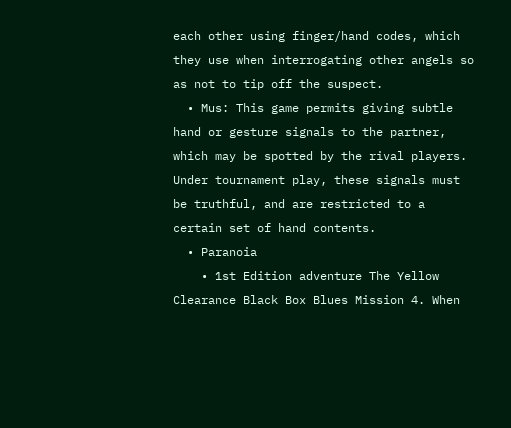each other using finger/hand codes, which they use when interrogating other angels so as not to tip off the suspect.
  • Mus: This game permits giving subtle hand or gesture signals to the partner, which may be spotted by the rival players. Under tournament play, these signals must be truthful, and are restricted to a certain set of hand contents.
  • Paranoia
    • 1st Edition adventure The Yellow Clearance Black Box Blues Mission 4. When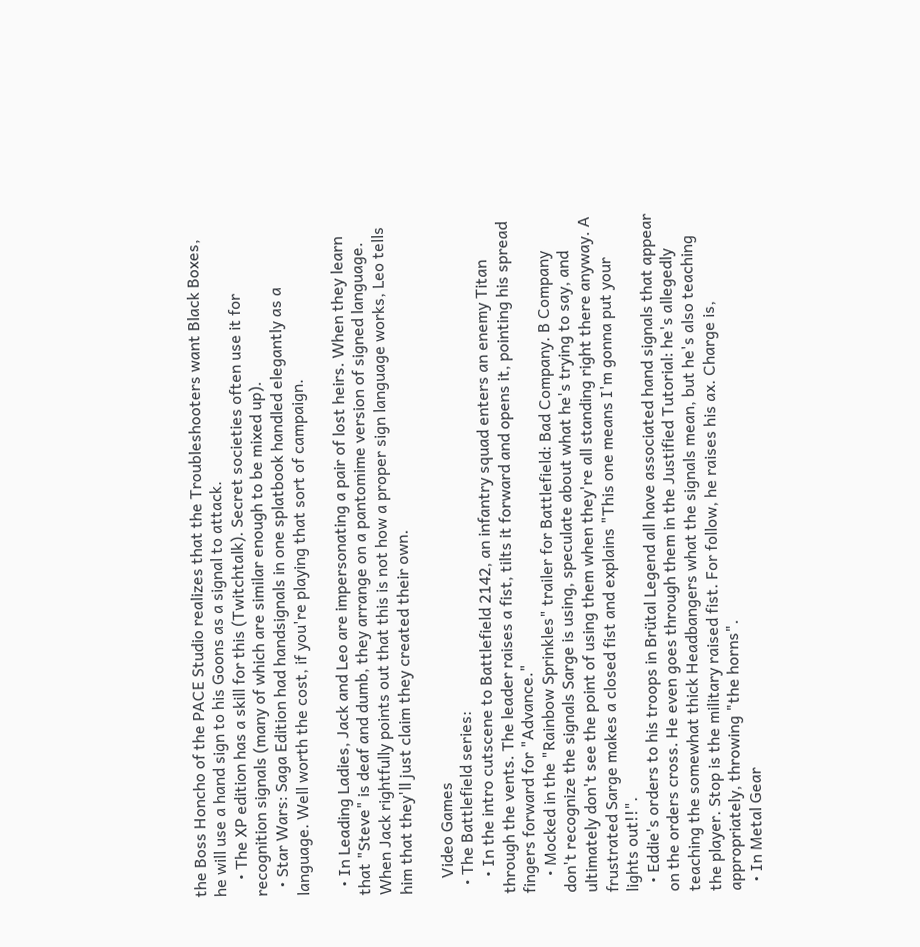the Boss Honcho of the PACE Studio realizes that the Troubleshooters want Black Boxes, he will use a hand sign to his Goons as a signal to attack.
    • The XP edition has a skill for this (Twitchtalk). Secret societies often use it for recognition signals (many of which are similar enough to be mixed up).
  • Star Wars: Saga Edition had handsignals in one splatbook handled elegantly as a language. Well worth the cost, if you're playing that sort of campaign.

  • In Leading Ladies, Jack and Leo are impersonating a pair of lost heirs. When they learn that "Steve" is deaf and dumb, they arrange on a pantomime version of signed language. When Jack rightfully points out that this is not how a proper sign language works, Leo tells him that they'll just claim they created their own.

    Video Games
  • The Battlefield series:
    • In the intro cutscene to Battlefield 2142, an infantry squad enters an enemy Titan through the vents. The leader raises a fist, tilts it forward and opens it, pointing his spread fingers forward for "Advance."
    • Mocked in the "Rainbow Sprinkles" trailer for Battlefield: Bad Company. B Company don't recognize the signals Sarge is using, speculate about what he's trying to say, and ultimately don't see the point of using them when they're all standing right there anyway. A frustrated Sarge makes a closed fist and explains "This one means I'm gonna put your lights out!!".
  • Eddie's orders to his troops in Brütal Legend all have associated hand signals that appear on the orders cross. He even goes through them in the Justified Tutorial: he's allegedly teaching the somewhat thick Headbangers what the signals mean, but he's also teaching the player. Stop is the military raised fist. For follow, he raises his ax. Charge is, appropriately, throwing "the horns".
  • In Metal Gear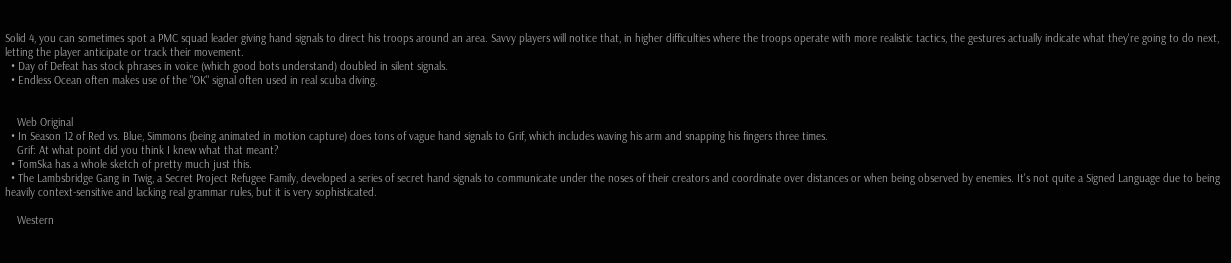Solid 4, you can sometimes spot a PMC squad leader giving hand signals to direct his troops around an area. Savvy players will notice that, in higher difficulties where the troops operate with more realistic tactics, the gestures actually indicate what they're going to do next, letting the player anticipate or track their movement.
  • Day of Defeat has stock phrases in voice (which good bots understand) doubled in silent signals.
  • Endless Ocean often makes use of the "OK" signal often used in real scuba diving.


    Web Original
  • In Season 12 of Red vs. Blue, Simmons (being animated in motion capture) does tons of vague hand signals to Grif, which includes waving his arm and snapping his fingers three times.
    Grif: At what point did you think I knew what that meant?
  • TomSka has a whole sketch of pretty much just this.
  • The Lambsbridge Gang in Twig, a Secret Project Refugee Family, developed a series of secret hand signals to communicate under the noses of their creators and coordinate over distances or when being observed by enemies. It's not quite a Signed Language due to being heavily context-sensitive and lacking real grammar rules, but it is very sophisticated.

    Western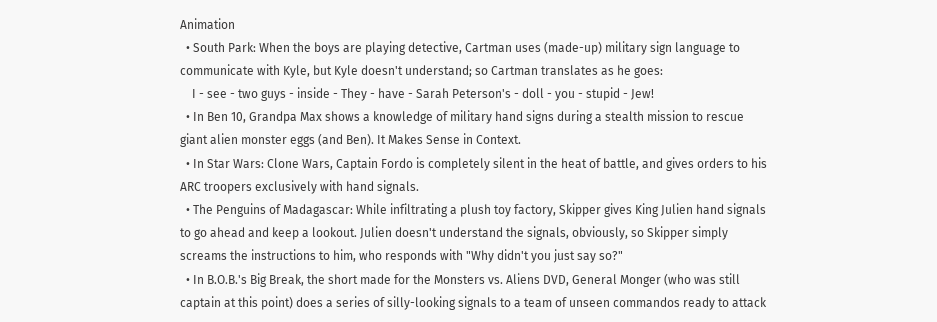Animation
  • South Park: When the boys are playing detective, Cartman uses (made-up) military sign language to communicate with Kyle, but Kyle doesn't understand; so Cartman translates as he goes:
    I - see - two guys - inside - They - have - Sarah Peterson's - doll - you - stupid - Jew!
  • In Ben 10, Grandpa Max shows a knowledge of military hand signs during a stealth mission to rescue giant alien monster eggs (and Ben). It Makes Sense in Context.
  • In Star Wars: Clone Wars, Captain Fordo is completely silent in the heat of battle, and gives orders to his ARC troopers exclusively with hand signals.
  • The Penguins of Madagascar: While infiltrating a plush toy factory, Skipper gives King Julien hand signals to go ahead and keep a lookout. Julien doesn't understand the signals, obviously, so Skipper simply screams the instructions to him, who responds with "Why didn't you just say so?"
  • In B.O.B.'s Big Break, the short made for the Monsters vs. Aliens DVD, General Monger (who was still captain at this point) does a series of silly-looking signals to a team of unseen commandos ready to attack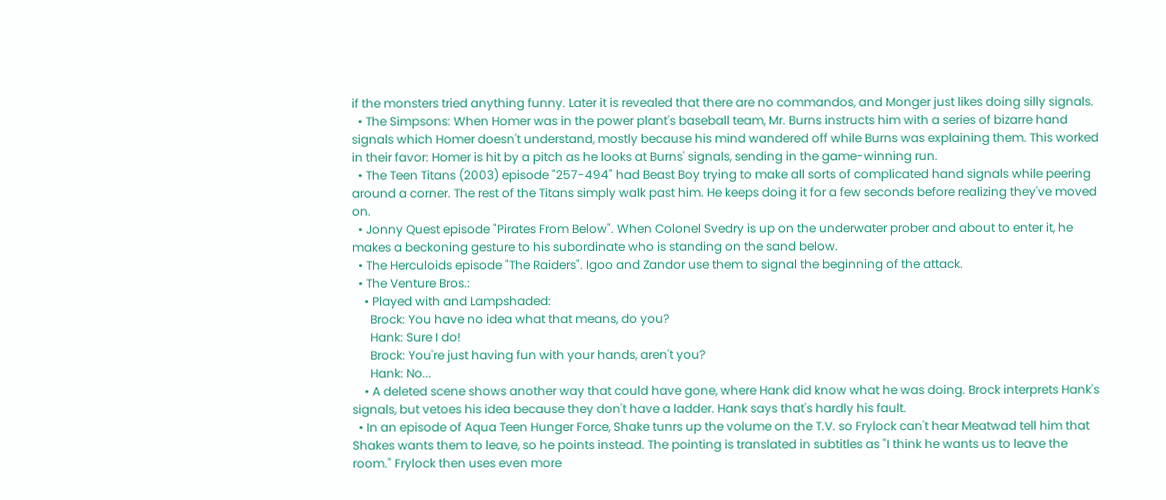if the monsters tried anything funny. Later it is revealed that there are no commandos, and Monger just likes doing silly signals.
  • The Simpsons: When Homer was in the power plant's baseball team, Mr. Burns instructs him with a series of bizarre hand signals which Homer doesn't understand, mostly because his mind wandered off while Burns was explaining them. This worked in their favor: Homer is hit by a pitch as he looks at Burns' signals, sending in the game-winning run.
  • The Teen Titans (2003) episode "257-494" had Beast Boy trying to make all sorts of complicated hand signals while peering around a corner. The rest of the Titans simply walk past him. He keeps doing it for a few seconds before realizing they've moved on.
  • Jonny Quest episode "Pirates From Below". When Colonel Svedry is up on the underwater prober and about to enter it, he makes a beckoning gesture to his subordinate who is standing on the sand below.
  • The Herculoids episode "The Raiders". Igoo and Zandor use them to signal the beginning of the attack.
  • The Venture Bros.:
    • Played with and Lampshaded:
      Brock: You have no idea what that means, do you?
      Hank: Sure I do!
      Brock: You're just having fun with your hands, aren't you?
      Hank: No...
    • A deleted scene shows another way that could have gone, where Hank did know what he was doing. Brock interprets Hank's signals, but vetoes his idea because they don't have a ladder. Hank says that's hardly his fault.
  • In an episode of Aqua Teen Hunger Force, Shake tunrs up the volume on the T.V. so Frylock can't hear Meatwad tell him that Shakes wants them to leave, so he points instead. The pointing is translated in subtitles as "I think he wants us to leave the room." Frylock then uses even more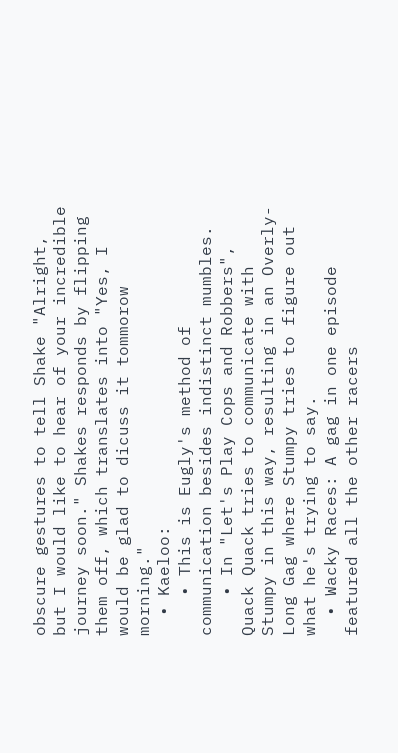obscure gestures to tell Shake "Alright, but I would like to hear of your incredible journey soon." Shakes responds by flipping them off, which translates into "Yes, I would be glad to dicuss it tommorow morning."
  • Kaeloo:
    • This is Eugly's method of communication besides indistinct mumbles.
    • In "Let's Play Cops and Robbers", Quack Quack tries to communicate with Stumpy in this way, resulting in an Overly-Long Gag where Stumpy tries to figure out what he's trying to say.
  • Wacky Races: A gag in one episode featured all the other racers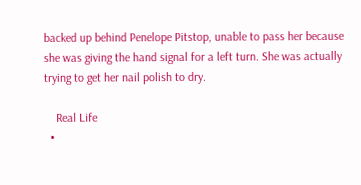backed up behind Penelope Pitstop, unable to pass her because she was giving the hand signal for a left turn. She was actually trying to get her nail polish to dry.

    Real Life
  •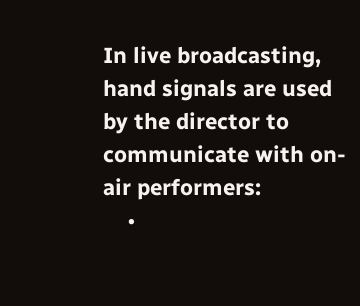In live broadcasting, hand signals are used by the director to communicate with on-air performers:
    •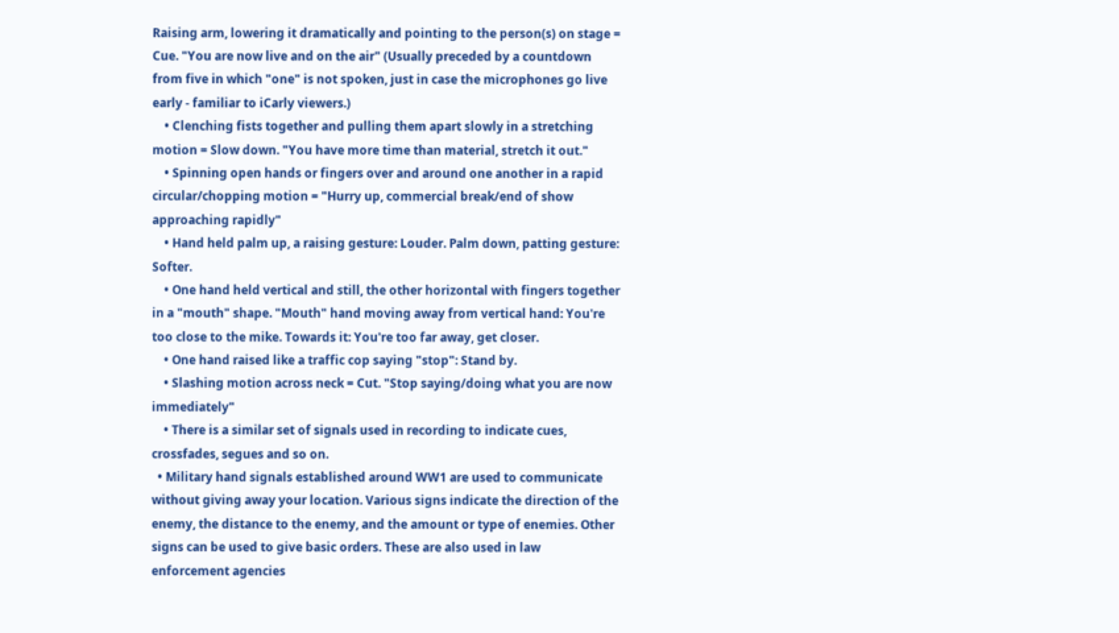Raising arm, lowering it dramatically and pointing to the person(s) on stage = Cue. "You are now live and on the air" (Usually preceded by a countdown from five in which "one" is not spoken, just in case the microphones go live early - familiar to iCarly viewers.)
    • Clenching fists together and pulling them apart slowly in a stretching motion = Slow down. "You have more time than material, stretch it out."
    • Spinning open hands or fingers over and around one another in a rapid circular/chopping motion = "Hurry up, commercial break/end of show approaching rapidly"
    • Hand held palm up, a raising gesture: Louder. Palm down, patting gesture: Softer.
    • One hand held vertical and still, the other horizontal with fingers together in a "mouth" shape. "Mouth" hand moving away from vertical hand: You're too close to the mike. Towards it: You're too far away, get closer.
    • One hand raised like a traffic cop saying "stop": Stand by.
    • Slashing motion across neck = Cut. "Stop saying/doing what you are now immediately"
    • There is a similar set of signals used in recording to indicate cues, crossfades, segues and so on.
  • Military hand signals established around WW1 are used to communicate without giving away your location. Various signs indicate the direction of the enemy, the distance to the enemy, and the amount or type of enemies. Other signs can be used to give basic orders. These are also used in law enforcement agencies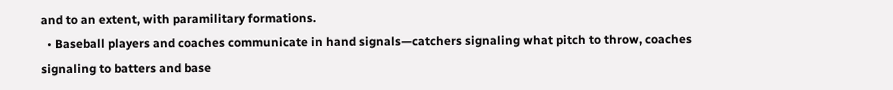and to an extent, with paramilitary formations.
  • Baseball players and coaches communicate in hand signals—catchers signaling what pitch to throw, coaches signaling to batters and base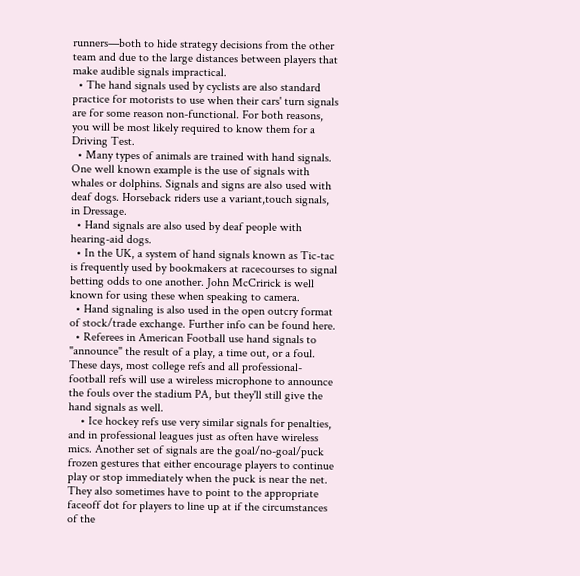runners—both to hide strategy decisions from the other team and due to the large distances between players that make audible signals impractical.
  • The hand signals used by cyclists are also standard practice for motorists to use when their cars' turn signals are for some reason non-functional. For both reasons, you will be most likely required to know them for a Driving Test.
  • Many types of animals are trained with hand signals. One well known example is the use of signals with whales or dolphins. Signals and signs are also used with deaf dogs. Horseback riders use a variant,touch signals, in Dressage.
  • Hand signals are also used by deaf people with hearing-aid dogs.
  • In the UK, a system of hand signals known as Tic-tac is frequently used by bookmakers at racecourses to signal betting odds to one another. John McCririck is well known for using these when speaking to camera.
  • Hand signaling is also used in the open outcry format of stock/trade exchange. Further info can be found here.
  • Referees in American Football use hand signals to "announce" the result of a play, a time out, or a foul. These days, most college refs and all professional-football refs will use a wireless microphone to announce the fouls over the stadium PA, but they'll still give the hand signals as well.
    • Ice hockey refs use very similar signals for penalties, and in professional leagues just as often have wireless mics. Another set of signals are the goal/no-goal/puck frozen gestures that either encourage players to continue play or stop immediately when the puck is near the net. They also sometimes have to point to the appropriate faceoff dot for players to line up at if the circumstances of the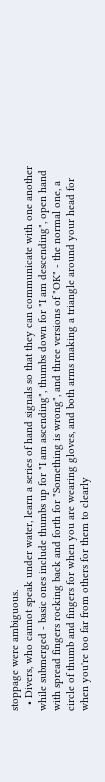stoppage were ambiguous.
  • Divers, who cannot speak under water, learn a series of hand signals so that they can communicate with one another while submerged - basic ones include thumbs up for "I am ascending", thumbs down for "I am descending", open hand with spread fingers rocking back and forth for "Something is wrong", and three versions of "OK" - the normal one, a circle of thumb and fingers for when you are wearing gloves, and both arms making a triangle around your head for when you're too far from others for them to clearly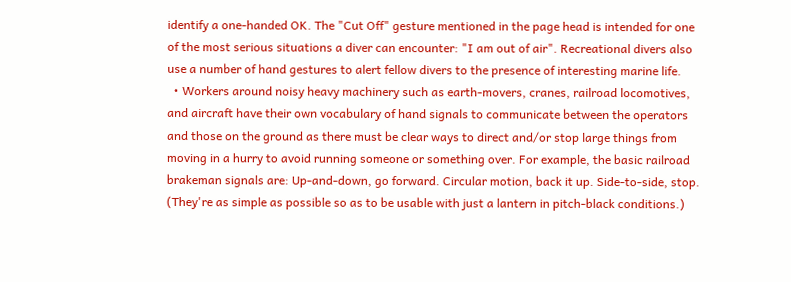identify a one-handed OK. The "Cut Off" gesture mentioned in the page head is intended for one of the most serious situations a diver can encounter: "I am out of air". Recreational divers also use a number of hand gestures to alert fellow divers to the presence of interesting marine life.
  • Workers around noisy heavy machinery such as earth-movers, cranes, railroad locomotives, and aircraft have their own vocabulary of hand signals to communicate between the operators and those on the ground as there must be clear ways to direct and/or stop large things from moving in a hurry to avoid running someone or something over. For example, the basic railroad brakeman signals are: Up-and-down, go forward. Circular motion, back it up. Side-to-side, stop. (They're as simple as possible so as to be usable with just a lantern in pitch-black conditions.)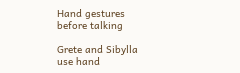Hand gestures before talking

Grete and Sibylla use hand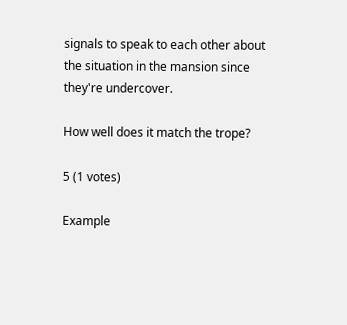signals to speak to each other about the situation in the mansion since they're undercover.

How well does it match the trope?

5 (1 votes)

Example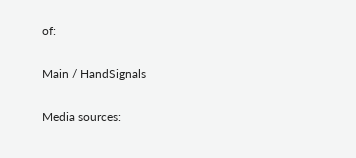of:

Main / HandSignals

Media sources: